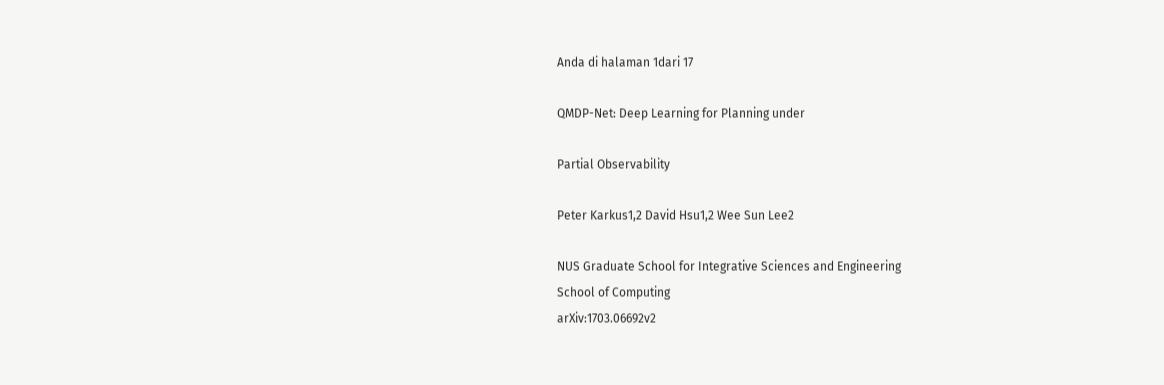Anda di halaman 1dari 17

QMDP-Net: Deep Learning for Planning under

Partial Observability

Peter Karkus1,2 David Hsu1,2 Wee Sun Lee2

NUS Graduate School for Integrative Sciences and Engineering
School of Computing
arXiv:1703.06692v2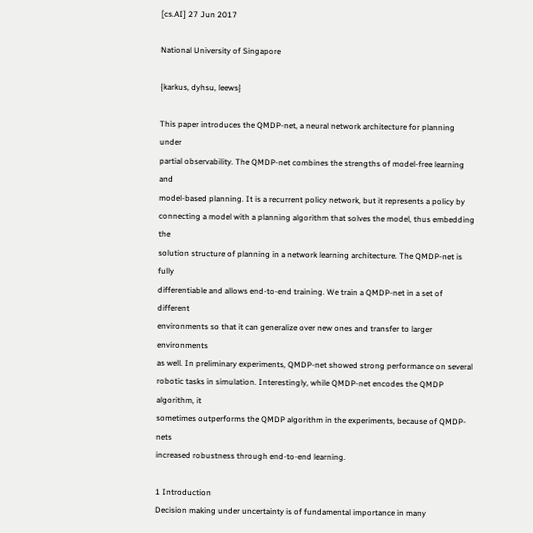[cs.AI] 27 Jun 2017

National University of Singapore

{karkus, dyhsu, leews}

This paper introduces the QMDP-net, a neural network architecture for planning under
partial observability. The QMDP-net combines the strengths of model-free learning and
model-based planning. It is a recurrent policy network, but it represents a policy by
connecting a model with a planning algorithm that solves the model, thus embedding the
solution structure of planning in a network learning architecture. The QMDP-net is fully
differentiable and allows end-to-end training. We train a QMDP-net in a set of different
environments so that it can generalize over new ones and transfer to larger environments
as well. In preliminary experiments, QMDP-net showed strong performance on several
robotic tasks in simulation. Interestingly, while QMDP-net encodes the QMDP algorithm, it
sometimes outperforms the QMDP algorithm in the experiments, because of QMDP-nets
increased robustness through end-to-end learning.

1 Introduction
Decision making under uncertainty is of fundamental importance in many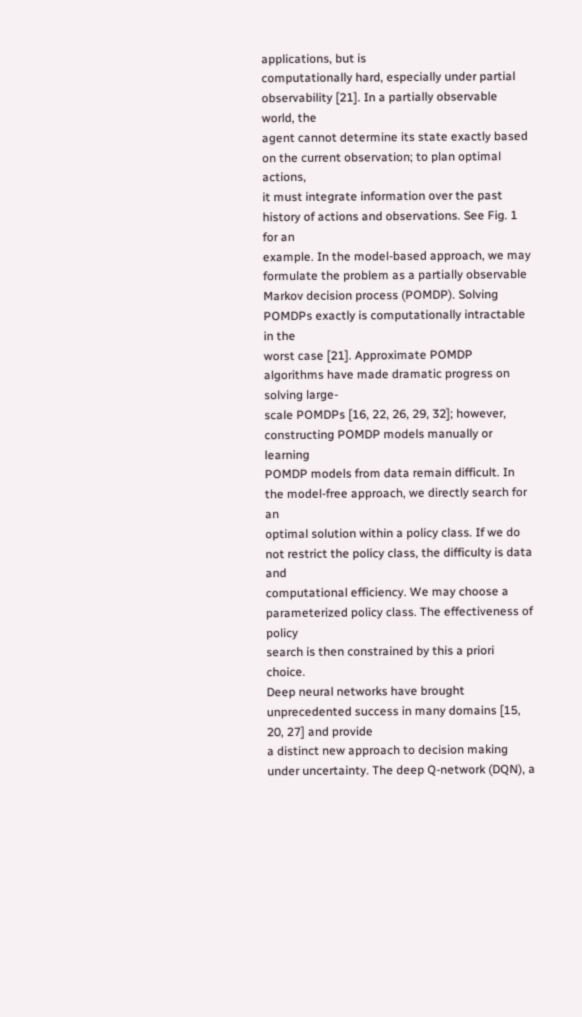applications, but is
computationally hard, especially under partial observability [21]. In a partially observable world, the
agent cannot determine its state exactly based on the current observation; to plan optimal actions,
it must integrate information over the past history of actions and observations. See Fig. 1 for an
example. In the model-based approach, we may formulate the problem as a partially observable
Markov decision process (POMDP). Solving POMDPs exactly is computationally intractable in the
worst case [21]. Approximate POMDP algorithms have made dramatic progress on solving large-
scale POMDPs [16, 22, 26, 29, 32]; however, constructing POMDP models manually or learning
POMDP models from data remain difficult. In the model-free approach, we directly search for an
optimal solution within a policy class. If we do not restrict the policy class, the difficulty is data and
computational efficiency. We may choose a parameterized policy class. The effectiveness of policy
search is then constrained by this a priori choice.
Deep neural networks have brought unprecedented success in many domains [15, 20, 27] and provide
a distinct new approach to decision making under uncertainty. The deep Q-network (DQN), a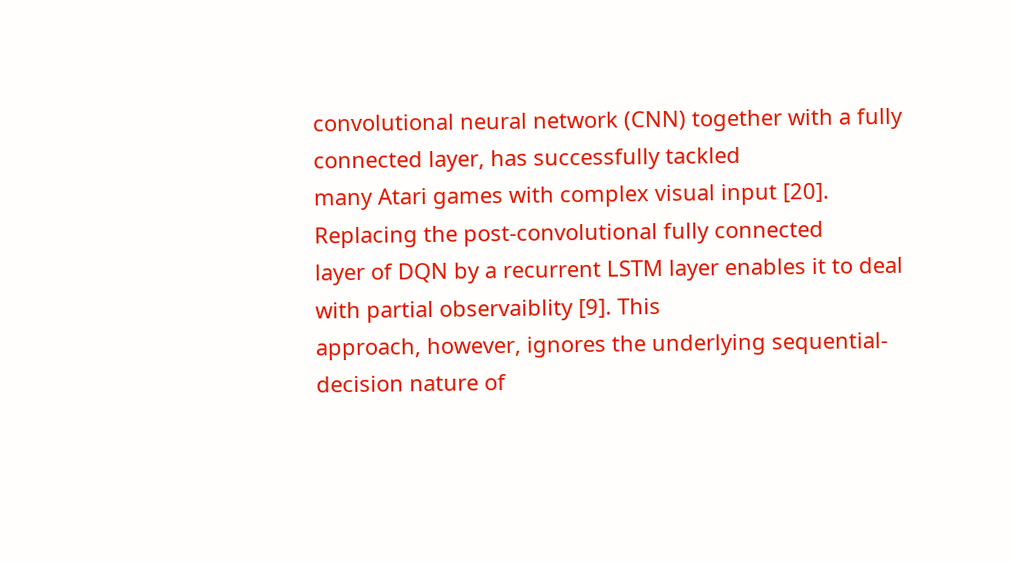convolutional neural network (CNN) together with a fully connected layer, has successfully tackled
many Atari games with complex visual input [20]. Replacing the post-convolutional fully connected
layer of DQN by a recurrent LSTM layer enables it to deal with partial observaiblity [9]. This
approach, however, ignores the underlying sequential-decision nature of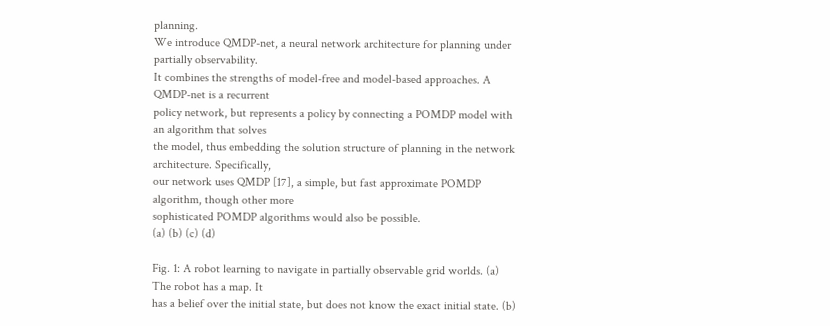planning.
We introduce QMDP-net, a neural network architecture for planning under partially observability.
It combines the strengths of model-free and model-based approaches. A QMDP-net is a recurrent
policy network, but represents a policy by connecting a POMDP model with an algorithm that solves
the model, thus embedding the solution structure of planning in the network architecture. Specifically,
our network uses QMDP [17], a simple, but fast approximate POMDP algorithm, though other more
sophisticated POMDP algorithms would also be possible.
(a) (b) (c) (d)

Fig. 1: A robot learning to navigate in partially observable grid worlds. (a) The robot has a map. It
has a belief over the initial state, but does not know the exact initial state. (b)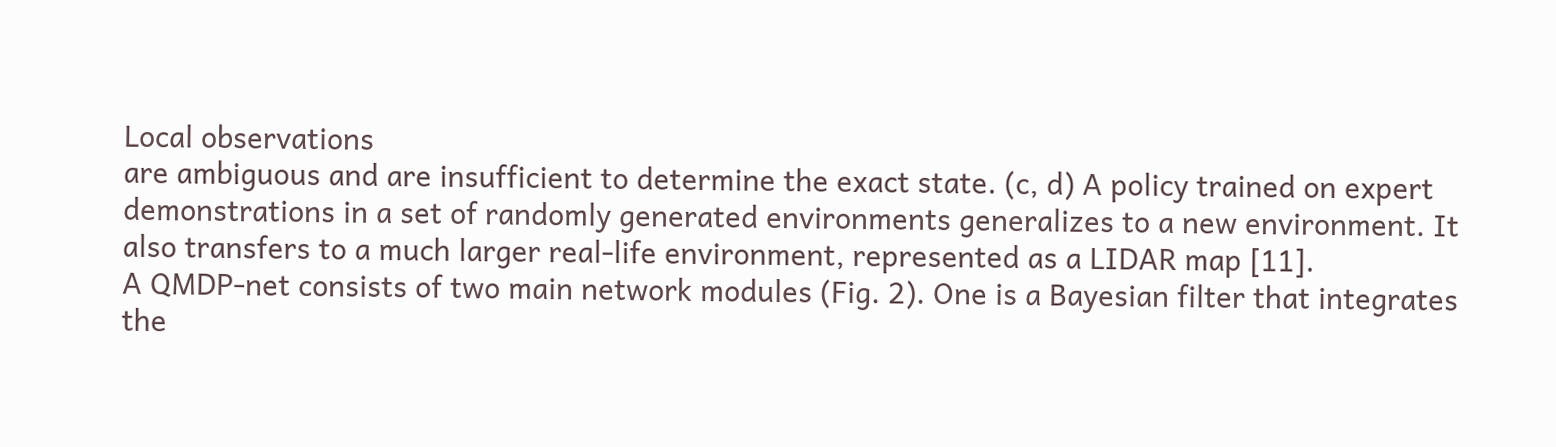Local observations
are ambiguous and are insufficient to determine the exact state. (c, d) A policy trained on expert
demonstrations in a set of randomly generated environments generalizes to a new environment. It
also transfers to a much larger real-life environment, represented as a LIDAR map [11].
A QMDP-net consists of two main network modules (Fig. 2). One is a Bayesian filter that integrates
the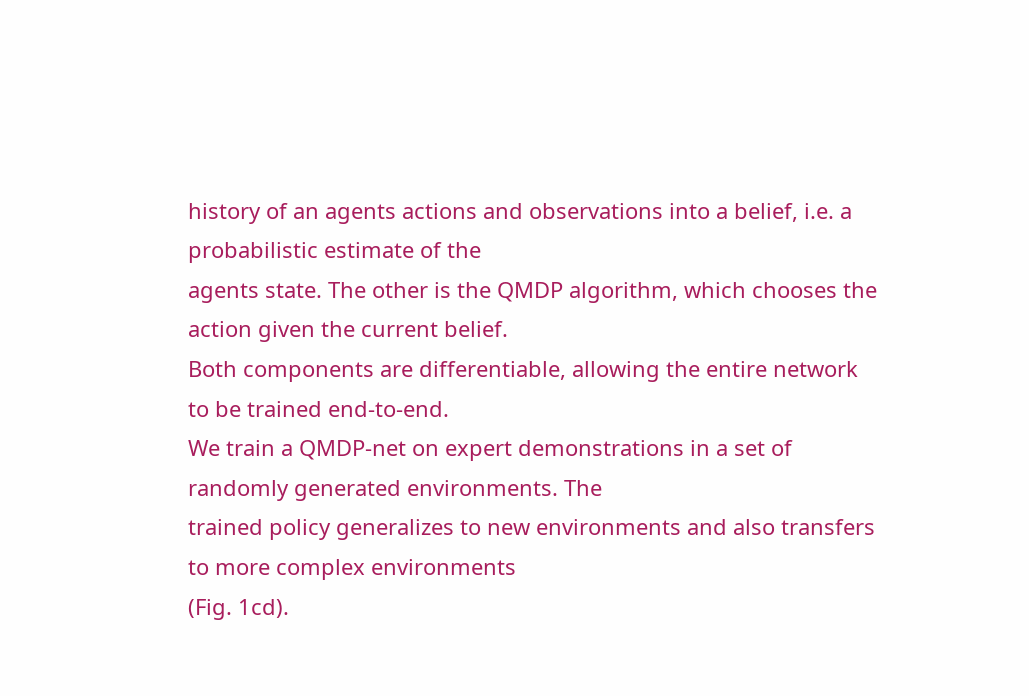history of an agents actions and observations into a belief, i.e. a probabilistic estimate of the
agents state. The other is the QMDP algorithm, which chooses the action given the current belief.
Both components are differentiable, allowing the entire network to be trained end-to-end.
We train a QMDP-net on expert demonstrations in a set of randomly generated environments. The
trained policy generalizes to new environments and also transfers to more complex environments
(Fig. 1cd).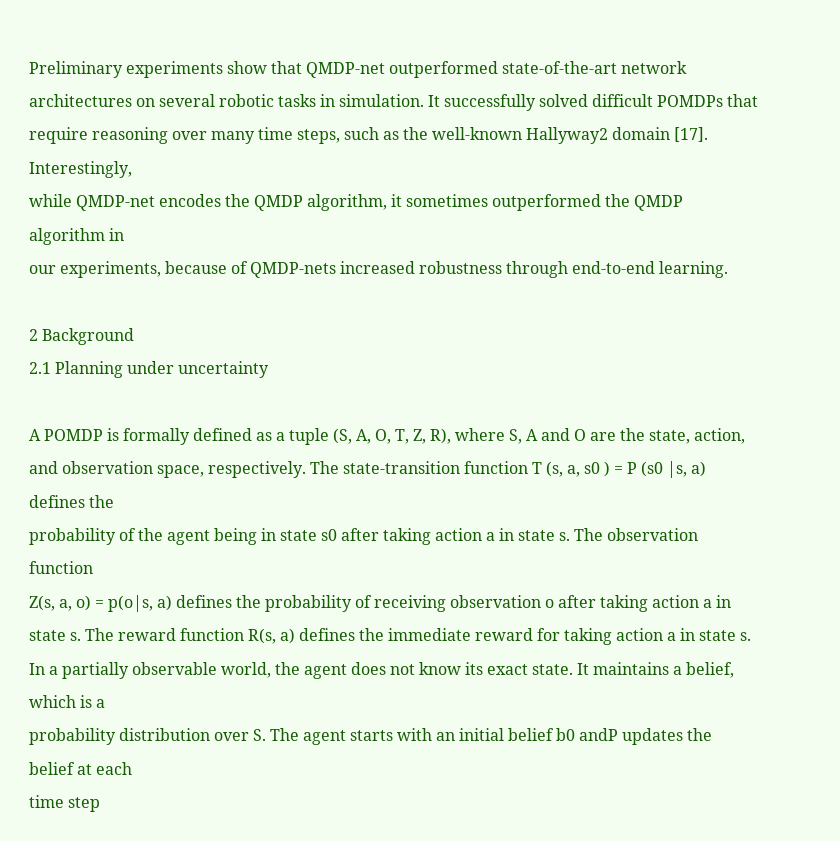Preliminary experiments show that QMDP-net outperformed state-of-the-art network
architectures on several robotic tasks in simulation. It successfully solved difficult POMDPs that
require reasoning over many time steps, such as the well-known Hallyway2 domain [17]. Interestingly,
while QMDP-net encodes the QMDP algorithm, it sometimes outperformed the QMDP algorithm in
our experiments, because of QMDP-nets increased robustness through end-to-end learning.

2 Background
2.1 Planning under uncertainty

A POMDP is formally defined as a tuple (S, A, O, T, Z, R), where S, A and O are the state, action,
and observation space, respectively. The state-transition function T (s, a, s0 ) = P (s0 |s, a) defines the
probability of the agent being in state s0 after taking action a in state s. The observation function
Z(s, a, o) = p(o|s, a) defines the probability of receiving observation o after taking action a in
state s. The reward function R(s, a) defines the immediate reward for taking action a in state s.
In a partially observable world, the agent does not know its exact state. It maintains a belief, which is a
probability distribution over S. The agent starts with an initial belief b0 andP updates the belief at each
time step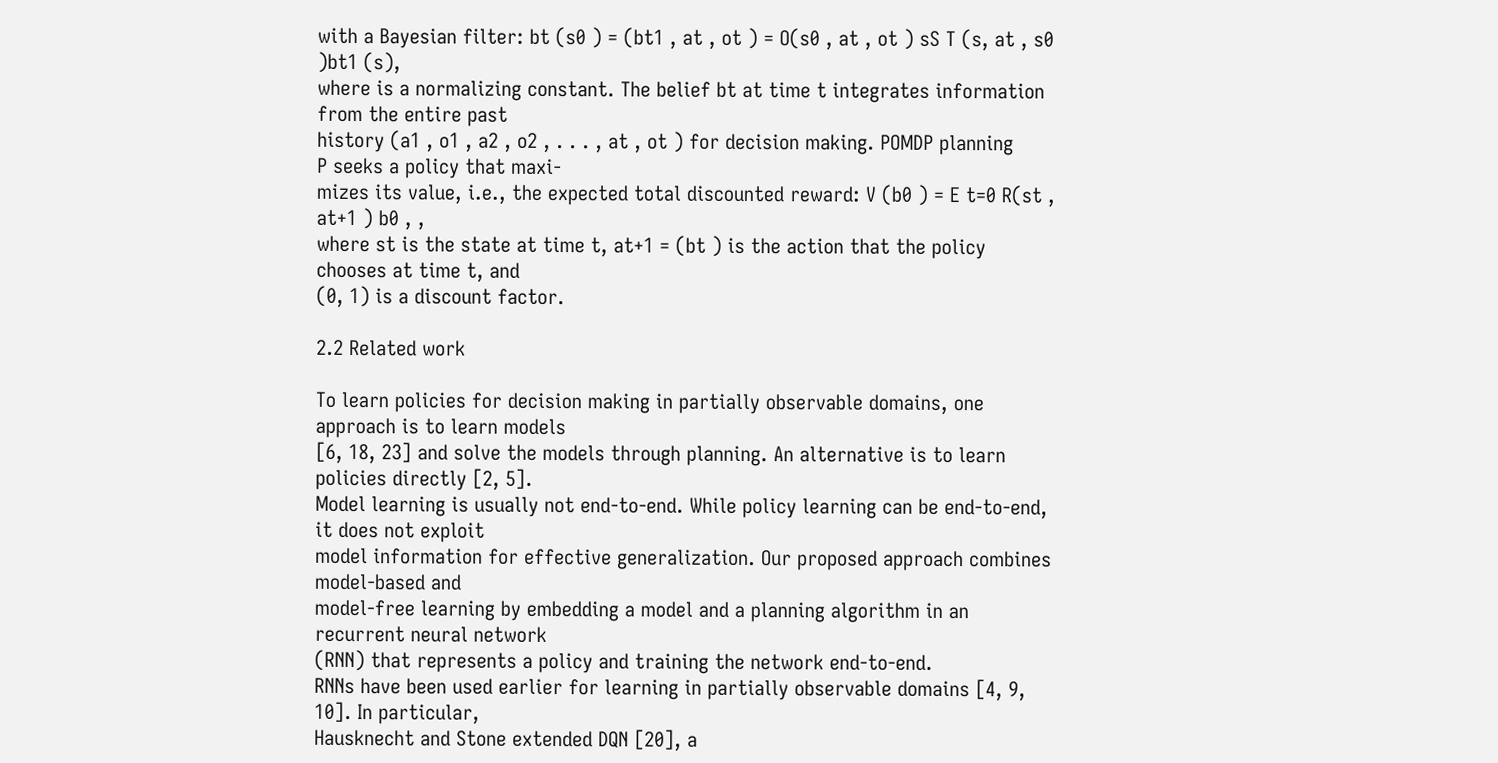with a Bayesian filter: bt (s0 ) = (bt1 , at , ot ) = O(s0 , at , ot ) sS T (s, at , s0 )bt1 (s),
where is a normalizing constant. The belief bt at time t integrates information from the entire past
history (a1 , o1 , a2 , o2 , . . . , at , ot ) for decision making. POMDP planning
P seeks a policy that maxi-
mizes its value, i.e., the expected total discounted reward: V (b0 ) = E t=0 R(st , at+1 ) b0 , ,
where st is the state at time t, at+1 = (bt ) is the action that the policy chooses at time t, and
(0, 1) is a discount factor.

2.2 Related work

To learn policies for decision making in partially observable domains, one approach is to learn models
[6, 18, 23] and solve the models through planning. An alternative is to learn policies directly [2, 5].
Model learning is usually not end-to-end. While policy learning can be end-to-end, it does not exploit
model information for effective generalization. Our proposed approach combines model-based and
model-free learning by embedding a model and a planning algorithm in an recurrent neural network
(RNN) that represents a policy and training the network end-to-end.
RNNs have been used earlier for learning in partially observable domains [4, 9, 10]. In particular,
Hausknecht and Stone extended DQN [20], a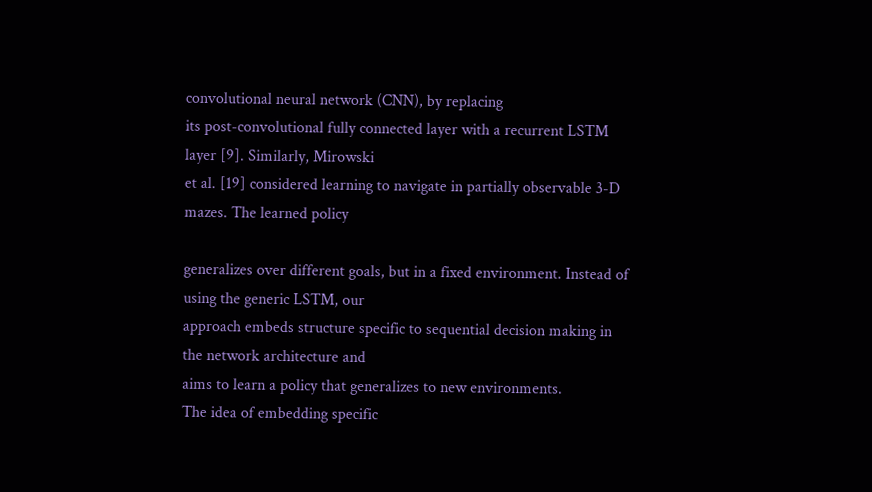convolutional neural network (CNN), by replacing
its post-convolutional fully connected layer with a recurrent LSTM layer [9]. Similarly, Mirowski
et al. [19] considered learning to navigate in partially observable 3-D mazes. The learned policy

generalizes over different goals, but in a fixed environment. Instead of using the generic LSTM, our
approach embeds structure specific to sequential decision making in the network architecture and
aims to learn a policy that generalizes to new environments.
The idea of embedding specific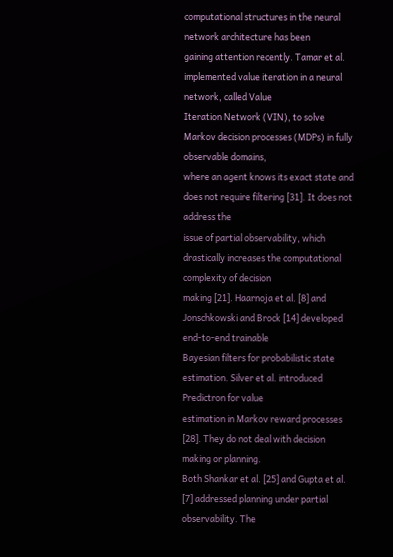computational structures in the neural network architecture has been
gaining attention recently. Tamar et al. implemented value iteration in a neural network, called Value
Iteration Network (VIN), to solve Markov decision processes (MDPs) in fully observable domains,
where an agent knows its exact state and does not require filtering [31]. It does not address the
issue of partial observability, which drastically increases the computational complexity of decision
making [21]. Haarnoja et al. [8] and Jonschkowski and Brock [14] developed end-to-end trainable
Bayesian filters for probabilistic state estimation. Silver et al. introduced Predictron for value
estimation in Markov reward processes [28]. They do not deal with decision making or planning.
Both Shankar et al. [25] and Gupta et al. [7] addressed planning under partial observability. The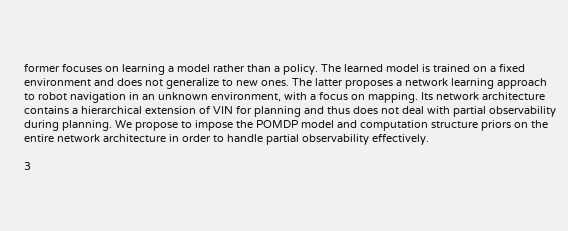former focuses on learning a model rather than a policy. The learned model is trained on a fixed
environment and does not generalize to new ones. The latter proposes a network learning approach
to robot navigation in an unknown environment, with a focus on mapping. Its network architecture
contains a hierarchical extension of VIN for planning and thus does not deal with partial observability
during planning. We propose to impose the POMDP model and computation structure priors on the
entire network architecture in order to handle partial observability effectively.

3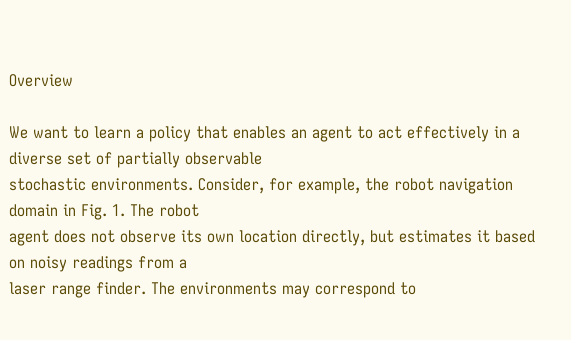Overview

We want to learn a policy that enables an agent to act effectively in a diverse set of partially observable
stochastic environments. Consider, for example, the robot navigation domain in Fig. 1. The robot
agent does not observe its own location directly, but estimates it based on noisy readings from a
laser range finder. The environments may correspond to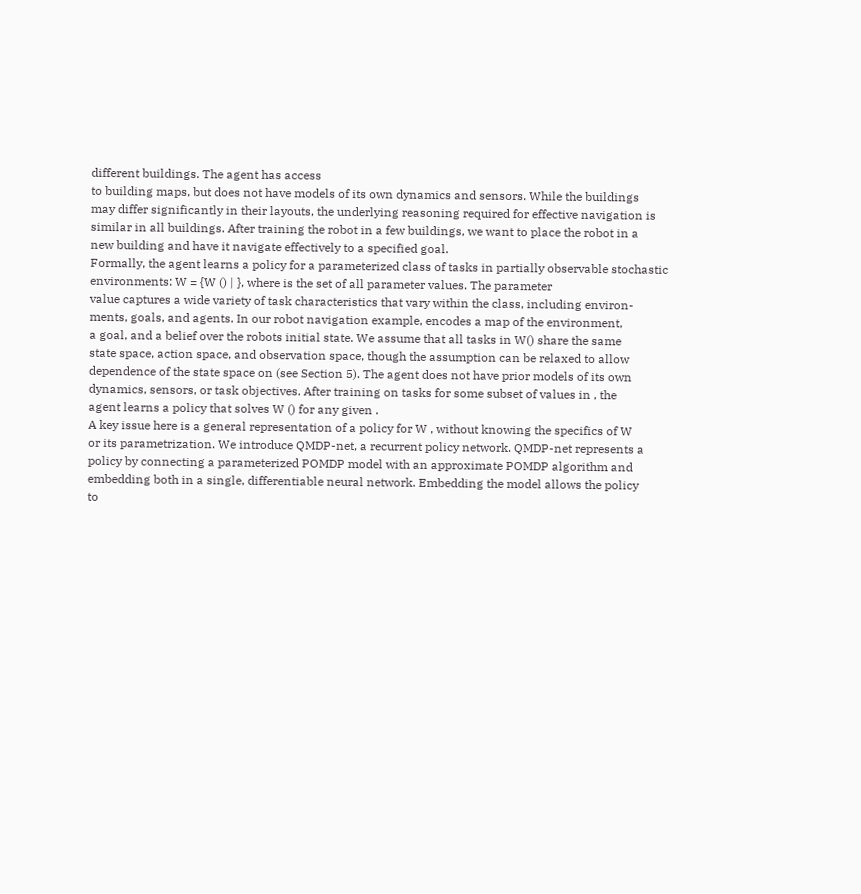different buildings. The agent has access
to building maps, but does not have models of its own dynamics and sensors. While the buildings
may differ significantly in their layouts, the underlying reasoning required for effective navigation is
similar in all buildings. After training the robot in a few buildings, we want to place the robot in a
new building and have it navigate effectively to a specified goal.
Formally, the agent learns a policy for a parameterized class of tasks in partially observable stochastic
environments: W = {W () | }, where is the set of all parameter values. The parameter
value captures a wide variety of task characteristics that vary within the class, including environ-
ments, goals, and agents. In our robot navigation example, encodes a map of the environment,
a goal, and a belief over the robots initial state. We assume that all tasks in W() share the same
state space, action space, and observation space, though the assumption can be relaxed to allow
dependence of the state space on (see Section 5). The agent does not have prior models of its own
dynamics, sensors, or task objectives. After training on tasks for some subset of values in , the
agent learns a policy that solves W () for any given .
A key issue here is a general representation of a policy for W , without knowing the specifics of W
or its parametrization. We introduce QMDP-net, a recurrent policy network. QMDP-net represents a
policy by connecting a parameterized POMDP model with an approximate POMDP algorithm and
embedding both in a single, differentiable neural network. Embedding the model allows the policy
to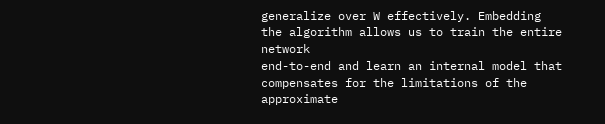generalize over W effectively. Embedding the algorithm allows us to train the entire network
end-to-end and learn an internal model that compensates for the limitations of the approximate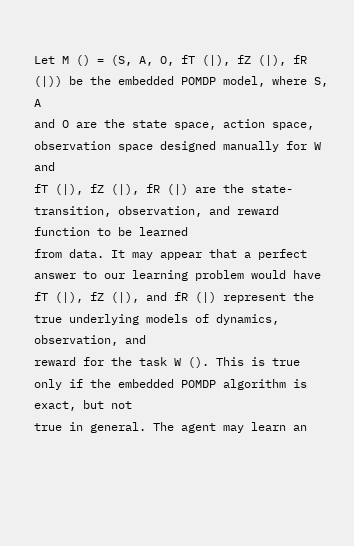Let M () = (S, A, O, fT (|), fZ (|), fR (|)) be the embedded POMDP model, where S, A
and O are the state space, action space, observation space designed manually for W and
fT (|), fZ (|), fR (|) are the state-transition, observation, and reward function to be learned
from data. It may appear that a perfect answer to our learning problem would have
fT (|), fZ (|), and fR (|) represent the true underlying models of dynamics, observation, and
reward for the task W (). This is true only if the embedded POMDP algorithm is exact, but not
true in general. The agent may learn an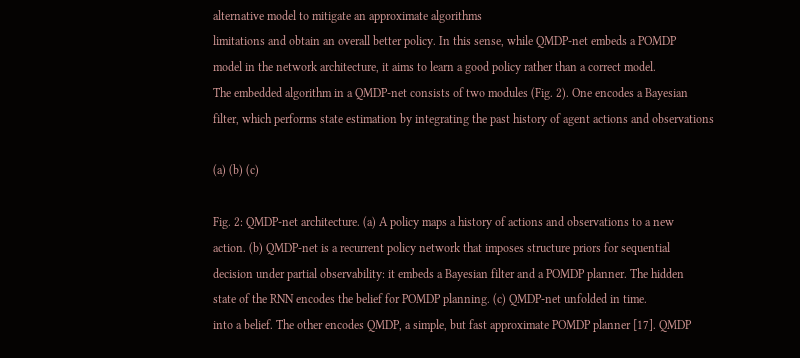alternative model to mitigate an approximate algorithms
limitations and obtain an overall better policy. In this sense, while QMDP-net embeds a POMDP
model in the network architecture, it aims to learn a good policy rather than a correct model.
The embedded algorithm in a QMDP-net consists of two modules (Fig. 2). One encodes a Bayesian
filter, which performs state estimation by integrating the past history of agent actions and observations

(a) (b) (c)

Fig. 2: QMDP-net architecture. (a) A policy maps a history of actions and observations to a new
action. (b) QMDP-net is a recurrent policy network that imposes structure priors for sequential
decision under partial observability: it embeds a Bayesian filter and a POMDP planner. The hidden
state of the RNN encodes the belief for POMDP planning. (c) QMDP-net unfolded in time.
into a belief. The other encodes QMDP, a simple, but fast approximate POMDP planner [17]. QMDP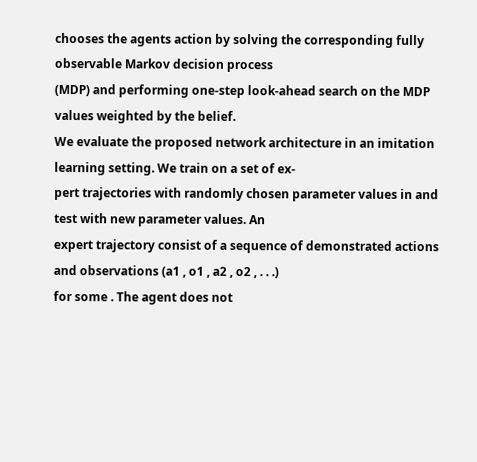chooses the agents action by solving the corresponding fully observable Markov decision process
(MDP) and performing one-step look-ahead search on the MDP values weighted by the belief.
We evaluate the proposed network architecture in an imitation learning setting. We train on a set of ex-
pert trajectories with randomly chosen parameter values in and test with new parameter values. An
expert trajectory consist of a sequence of demonstrated actions and observations (a1 , o1 , a2 , o2 , . . .)
for some . The agent does not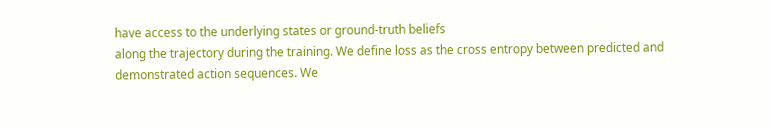have access to the underlying states or ground-truth beliefs
along the trajectory during the training. We define loss as the cross entropy between predicted and
demonstrated action sequences. We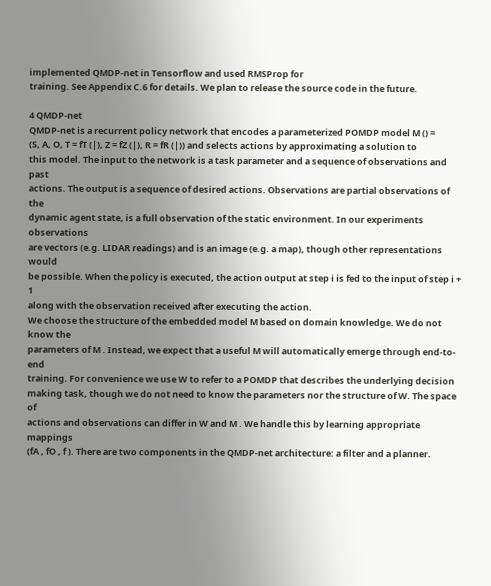implemented QMDP-net in Tensorflow and used RMSProp for
training. See Appendix C.6 for details. We plan to release the source code in the future.

4 QMDP-net
QMDP-net is a recurrent policy network that encodes a parameterized POMDP model M () =
(S, A, O, T = fT (|), Z = fZ (|), R = fR (|)) and selects actions by approximating a solution to
this model. The input to the network is a task parameter and a sequence of observations and past
actions. The output is a sequence of desired actions. Observations are partial observations of the
dynamic agent state, is a full observation of the static environment. In our experiments observations
are vectors (e.g. LIDAR readings) and is an image (e.g. a map), though other representations would
be possible. When the policy is executed, the action output at step i is fed to the input of step i + 1
along with the observation received after executing the action.
We choose the structure of the embedded model M based on domain knowledge. We do not know the
parameters of M . Instead, we expect that a useful M will automatically emerge through end-to-end
training. For convenience we use W to refer to a POMDP that describes the underlying decision
making task, though we do not need to know the parameters nor the structure of W. The space of
actions and observations can differ in W and M . We handle this by learning appropriate mappings
(fA , fO , f ). There are two components in the QMDP-net architecture: a filter and a planner.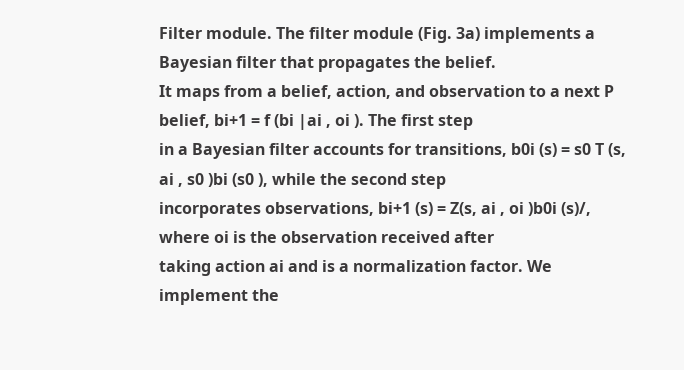Filter module. The filter module (Fig. 3a) implements a Bayesian filter that propagates the belief.
It maps from a belief, action, and observation to a next P belief, bi+1 = f (bi |ai , oi ). The first step
in a Bayesian filter accounts for transitions, b0i (s) = s0 T (s, ai , s0 )bi (s0 ), while the second step
incorporates observations, bi+1 (s) = Z(s, ai , oi )b0i (s)/, where oi is the observation received after
taking action ai and is a normalization factor. We implement the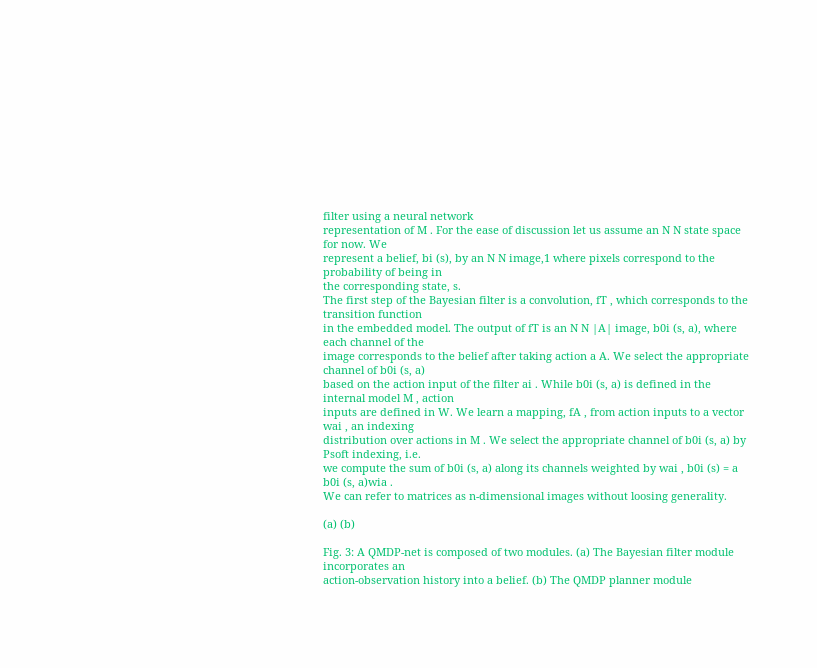filter using a neural network
representation of M . For the ease of discussion let us assume an N N state space for now. We
represent a belief, bi (s), by an N N image,1 where pixels correspond to the probability of being in
the corresponding state, s.
The first step of the Bayesian filter is a convolution, fT , which corresponds to the transition function
in the embedded model. The output of fT is an N N |A| image, b0i (s, a), where each channel of the
image corresponds to the belief after taking action a A. We select the appropriate channel of b0i (s, a)
based on the action input of the filter ai . While b0i (s, a) is defined in the internal model M , action
inputs are defined in W. We learn a mapping, fA , from action inputs to a vector wai , an indexing
distribution over actions in M . We select the appropriate channel of b0i (s, a) by Psoft indexing, i.e.
we compute the sum of b0i (s, a) along its channels weighted by wai , b0i (s) = a b0i (s, a)wia .
We can refer to matrices as n-dimensional images without loosing generality.

(a) (b)

Fig. 3: A QMDP-net is composed of two modules. (a) The Bayesian filter module incorporates an
action-observation history into a belief. (b) The QMDP planner module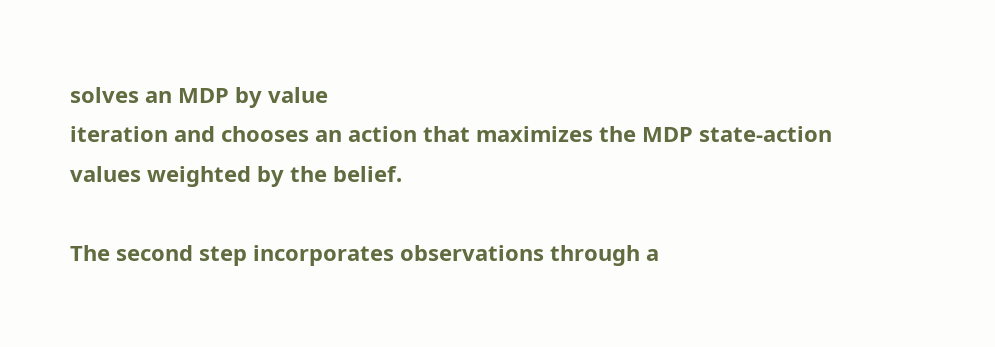solves an MDP by value
iteration and chooses an action that maximizes the MDP state-action values weighted by the belief.

The second step incorporates observations through a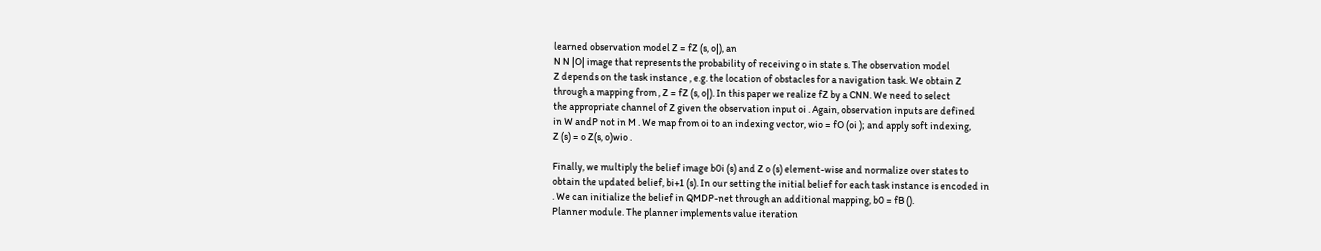learned observation model Z = fZ (s, o|), an
N N |O| image that represents the probability of receiving o in state s. The observation model
Z depends on the task instance , e.g. the location of obstacles for a navigation task. We obtain Z
through a mapping from , Z = fZ (s, o|). In this paper we realize fZ by a CNN. We need to select
the appropriate channel of Z given the observation input oi . Again, observation inputs are defined
in W andP not in M . We map from oi to an indexing vector, wio = fO (oi ); and apply soft indexing,
Z (s) = o Z(s, o)wio .

Finally, we multiply the belief image b0i (s) and Z o (s) element-wise and normalize over states to
obtain the updated belief, bi+1 (s). In our setting the initial belief for each task instance is encoded in
. We can initialize the belief in QMDP-net through an additional mapping, b0 = fB ().
Planner module. The planner implements value iteration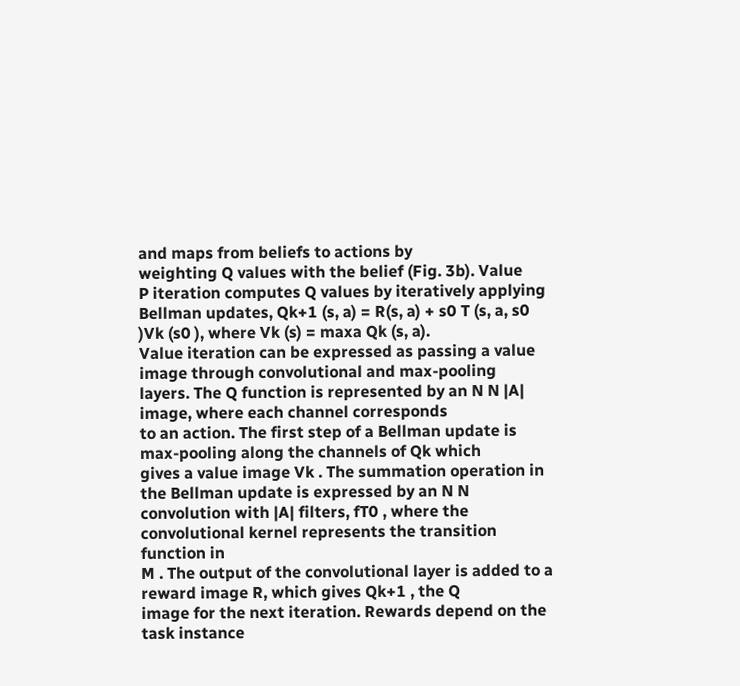and maps from beliefs to actions by
weighting Q values with the belief (Fig. 3b). Value
P iteration computes Q values by iteratively applying
Bellman updates, Qk+1 (s, a) = R(s, a) + s0 T (s, a, s0 )Vk (s0 ), where Vk (s) = maxa Qk (s, a).
Value iteration can be expressed as passing a value image through convolutional and max-pooling
layers. The Q function is represented by an N N |A| image, where each channel corresponds
to an action. The first step of a Bellman update is max-pooling along the channels of Qk which
gives a value image Vk . The summation operation in the Bellman update is expressed by an N N
convolution with |A| filters, fT0 , where the convolutional kernel represents the transition function in
M . The output of the convolutional layer is added to a reward image R, which gives Qk+1 , the Q
image for the next iteration. Rewards depend on the task instance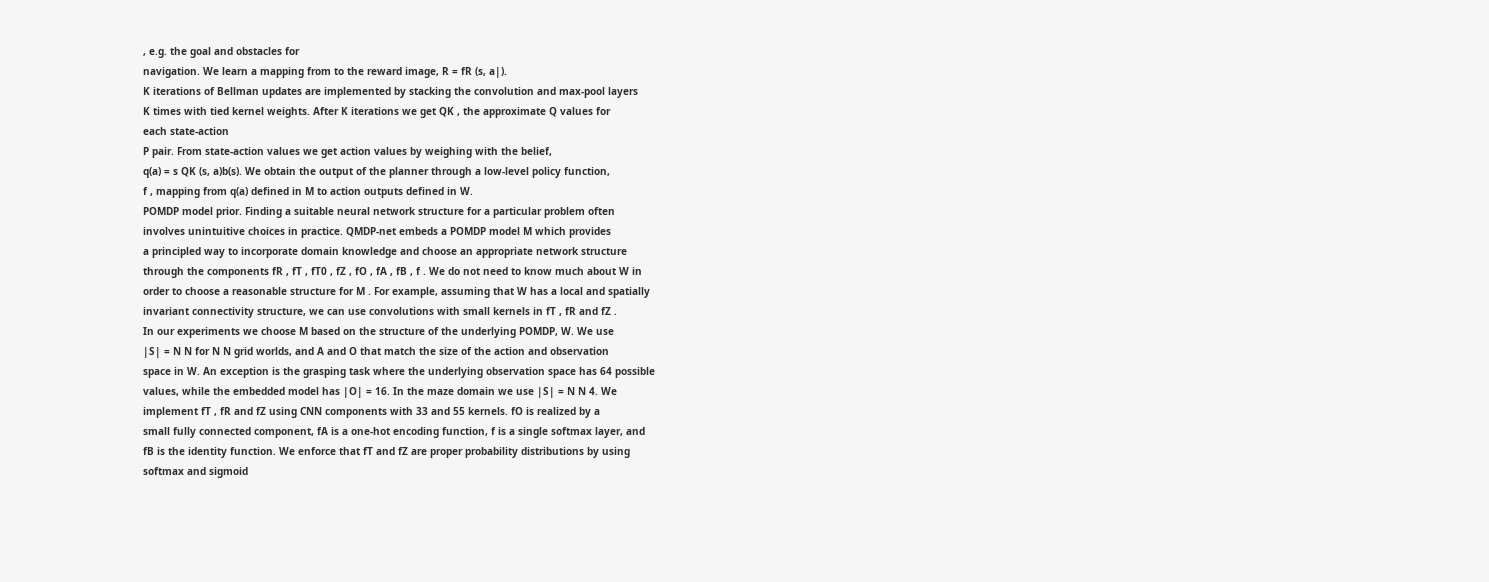, e.g. the goal and obstacles for
navigation. We learn a mapping from to the reward image, R = fR (s, a|).
K iterations of Bellman updates are implemented by stacking the convolution and max-pool layers
K times with tied kernel weights. After K iterations we get QK , the approximate Q values for
each state-action
P pair. From state-action values we get action values by weighing with the belief,
q(a) = s QK (s, a)b(s). We obtain the output of the planner through a low-level policy function,
f , mapping from q(a) defined in M to action outputs defined in W.
POMDP model prior. Finding a suitable neural network structure for a particular problem often
involves unintuitive choices in practice. QMDP-net embeds a POMDP model M which provides
a principled way to incorporate domain knowledge and choose an appropriate network structure
through the components fR , fT , fT0 , fZ , fO , fA , fB , f . We do not need to know much about W in
order to choose a reasonable structure for M . For example, assuming that W has a local and spatially
invariant connectivity structure, we can use convolutions with small kernels in fT , fR and fZ .
In our experiments we choose M based on the structure of the underlying POMDP, W. We use
|S| = N N for N N grid worlds, and A and O that match the size of the action and observation
space in W. An exception is the grasping task where the underlying observation space has 64 possible
values, while the embedded model has |O| = 16. In the maze domain we use |S| = N N 4. We
implement fT , fR and fZ using CNN components with 33 and 55 kernels. fO is realized by a
small fully connected component, fA is a one-hot encoding function, f is a single softmax layer, and
fB is the identity function. We enforce that fT and fZ are proper probability distributions by using
softmax and sigmoid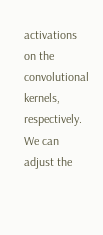activations on the convolutional kernels, respectively.
We can adjust the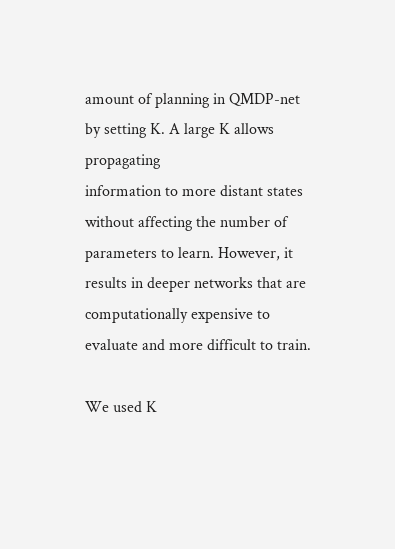amount of planning in QMDP-net by setting K. A large K allows propagating
information to more distant states without affecting the number of parameters to learn. However, it
results in deeper networks that are computationally expensive to evaluate and more difficult to train.

We used K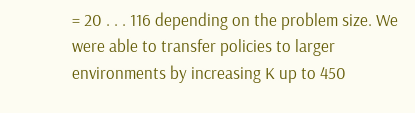= 20 . . . 116 depending on the problem size. We were able to transfer policies to larger
environments by increasing K up to 450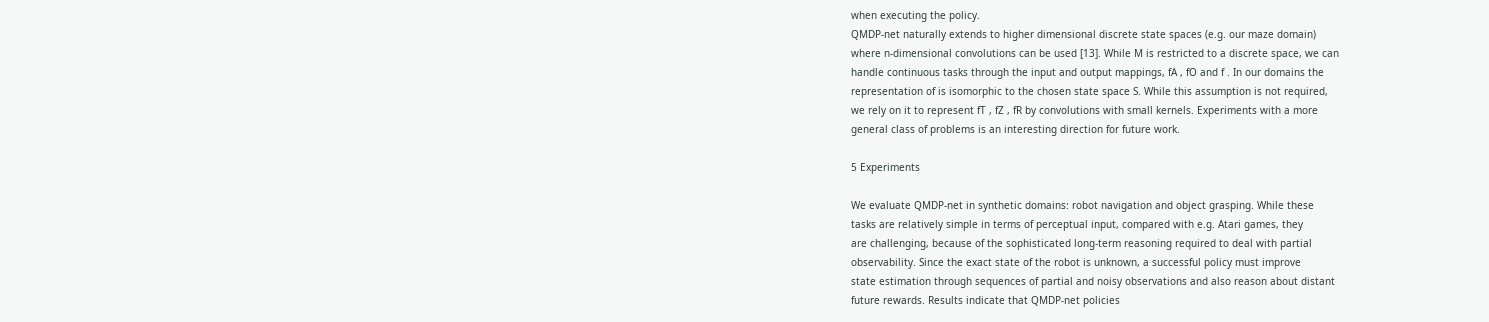when executing the policy.
QMDP-net naturally extends to higher dimensional discrete state spaces (e.g. our maze domain)
where n-dimensional convolutions can be used [13]. While M is restricted to a discrete space, we can
handle continuous tasks through the input and output mappings, fA , fO and f . In our domains the
representation of is isomorphic to the chosen state space S. While this assumption is not required,
we rely on it to represent fT , fZ , fR by convolutions with small kernels. Experiments with a more
general class of problems is an interesting direction for future work.

5 Experiments

We evaluate QMDP-net in synthetic domains: robot navigation and object grasping. While these
tasks are relatively simple in terms of perceptual input, compared with e.g. Atari games, they
are challenging, because of the sophisticated long-term reasoning required to deal with partial
observability. Since the exact state of the robot is unknown, a successful policy must improve
state estimation through sequences of partial and noisy observations and also reason about distant
future rewards. Results indicate that QMDP-net policies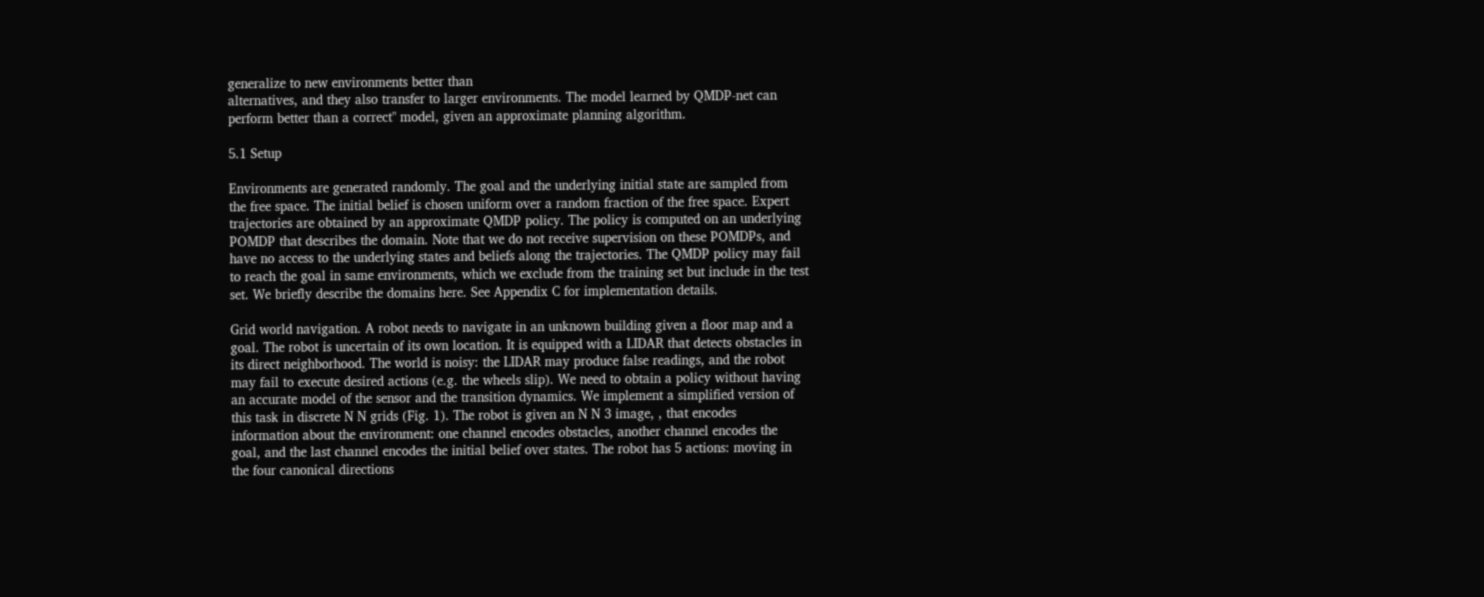generalize to new environments better than
alternatives, and they also transfer to larger environments. The model learned by QMDP-net can
perform better than a correct" model, given an approximate planning algorithm.

5.1 Setup

Environments are generated randomly. The goal and the underlying initial state are sampled from
the free space. The initial belief is chosen uniform over a random fraction of the free space. Expert
trajectories are obtained by an approximate QMDP policy. The policy is computed on an underlying
POMDP that describes the domain. Note that we do not receive supervision on these POMDPs, and
have no access to the underlying states and beliefs along the trajectories. The QMDP policy may fail
to reach the goal in same environments, which we exclude from the training set but include in the test
set. We briefly describe the domains here. See Appendix C for implementation details.

Grid world navigation. A robot needs to navigate in an unknown building given a floor map and a
goal. The robot is uncertain of its own location. It is equipped with a LIDAR that detects obstacles in
its direct neighborhood. The world is noisy: the LIDAR may produce false readings, and the robot
may fail to execute desired actions (e.g. the wheels slip). We need to obtain a policy without having
an accurate model of the sensor and the transition dynamics. We implement a simplified version of
this task in discrete N N grids (Fig. 1). The robot is given an N N 3 image, , that encodes
information about the environment: one channel encodes obstacles, another channel encodes the
goal, and the last channel encodes the initial belief over states. The robot has 5 actions: moving in
the four canonical directions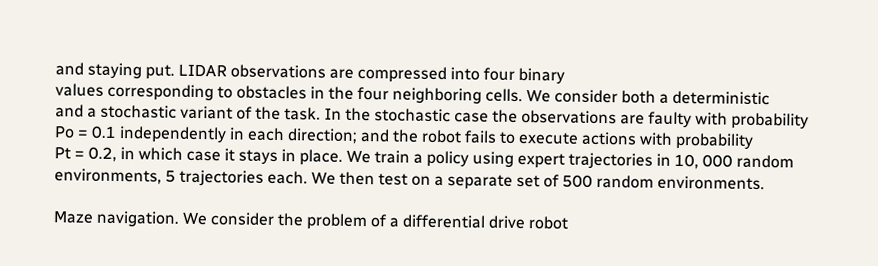and staying put. LIDAR observations are compressed into four binary
values corresponding to obstacles in the four neighboring cells. We consider both a deterministic
and a stochastic variant of the task. In the stochastic case the observations are faulty with probability
Po = 0.1 independently in each direction; and the robot fails to execute actions with probability
Pt = 0.2, in which case it stays in place. We train a policy using expert trajectories in 10, 000 random
environments, 5 trajectories each. We then test on a separate set of 500 random environments.

Maze navigation. We consider the problem of a differential drive robot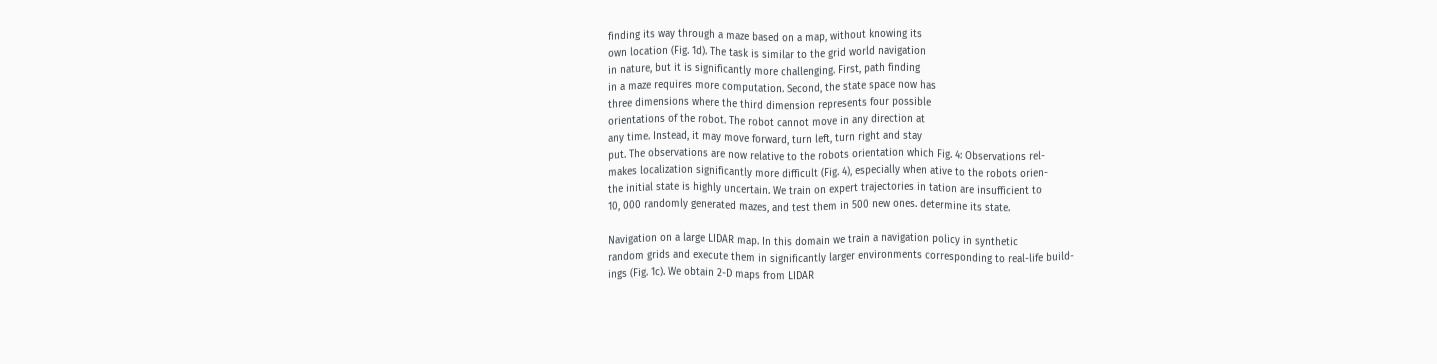finding its way through a maze based on a map, without knowing its
own location (Fig. 1d). The task is similar to the grid world navigation
in nature, but it is significantly more challenging. First, path finding
in a maze requires more computation. Second, the state space now has
three dimensions where the third dimension represents four possible
orientations of the robot. The robot cannot move in any direction at
any time. Instead, it may move forward, turn left, turn right and stay
put. The observations are now relative to the robots orientation which Fig. 4: Observations rel-
makes localization significantly more difficult (Fig. 4), especially when ative to the robots orien-
the initial state is highly uncertain. We train on expert trajectories in tation are insufficient to
10, 000 randomly generated mazes, and test them in 500 new ones. determine its state.

Navigation on a large LIDAR map. In this domain we train a navigation policy in synthetic
random grids and execute them in significantly larger environments corresponding to real-life build-
ings (Fig. 1c). We obtain 2-D maps from LIDAR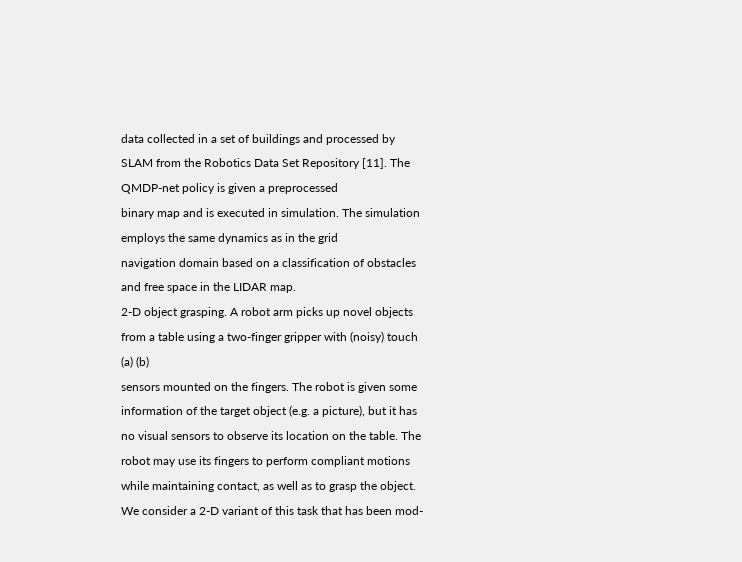data collected in a set of buildings and processed by
SLAM from the Robotics Data Set Repository [11]. The QMDP-net policy is given a preprocessed
binary map and is executed in simulation. The simulation employs the same dynamics as in the grid
navigation domain based on a classification of obstacles and free space in the LIDAR map.
2-D object grasping. A robot arm picks up novel objects
from a table using a two-finger gripper with (noisy) touch (a) (b)
sensors mounted on the fingers. The robot is given some
information of the target object (e.g. a picture), but it has
no visual sensors to observe its location on the table. The
robot may use its fingers to perform compliant motions
while maintaining contact, as well as to grasp the object.
We consider a 2-D variant of this task that has been mod-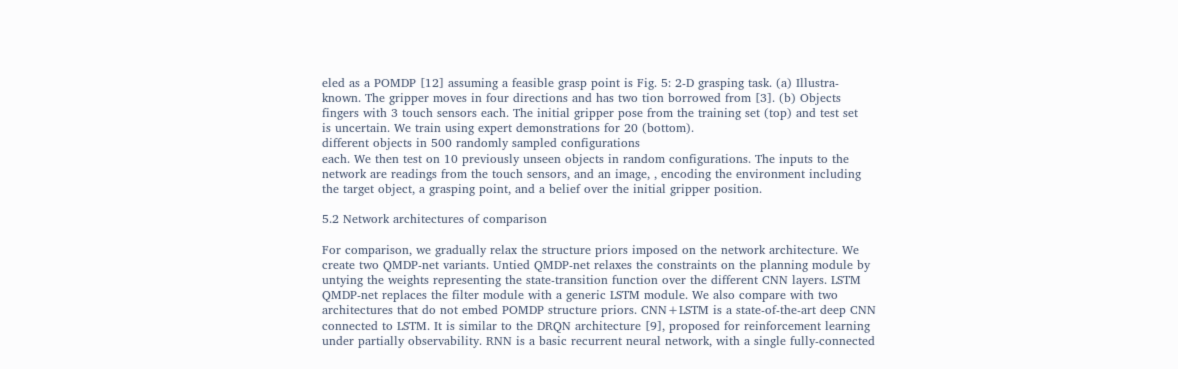eled as a POMDP [12] assuming a feasible grasp point is Fig. 5: 2-D grasping task. (a) Illustra-
known. The gripper moves in four directions and has two tion borrowed from [3]. (b) Objects
fingers with 3 touch sensors each. The initial gripper pose from the training set (top) and test set
is uncertain. We train using expert demonstrations for 20 (bottom).
different objects in 500 randomly sampled configurations
each. We then test on 10 previously unseen objects in random configurations. The inputs to the
network are readings from the touch sensors, and an image, , encoding the environment including
the target object, a grasping point, and a belief over the initial gripper position.

5.2 Network architectures of comparison

For comparison, we gradually relax the structure priors imposed on the network architecture. We
create two QMDP-net variants. Untied QMDP-net relaxes the constraints on the planning module by
untying the weights representing the state-transition function over the different CNN layers. LSTM
QMDP-net replaces the filter module with a generic LSTM module. We also compare with two
architectures that do not embed POMDP structure priors. CNN+LSTM is a state-of-the-art deep CNN
connected to LSTM. It is similar to the DRQN architecture [9], proposed for reinforcement learning
under partially observability. RNN is a basic recurrent neural network, with a single fully-connected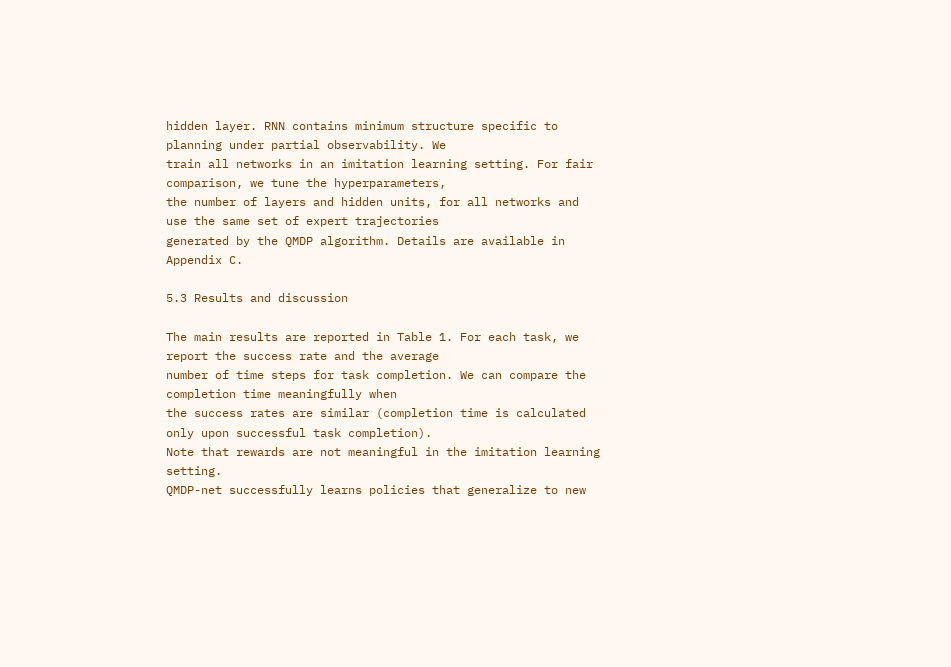hidden layer. RNN contains minimum structure specific to planning under partial observability. We
train all networks in an imitation learning setting. For fair comparison, we tune the hyperparameters,
the number of layers and hidden units, for all networks and use the same set of expert trajectories
generated by the QMDP algorithm. Details are available in Appendix C.

5.3 Results and discussion

The main results are reported in Table 1. For each task, we report the success rate and the average
number of time steps for task completion. We can compare the completion time meaningfully when
the success rates are similar (completion time is calculated only upon successful task completion).
Note that rewards are not meaningful in the imitation learning setting.
QMDP-net successfully learns policies that generalize to new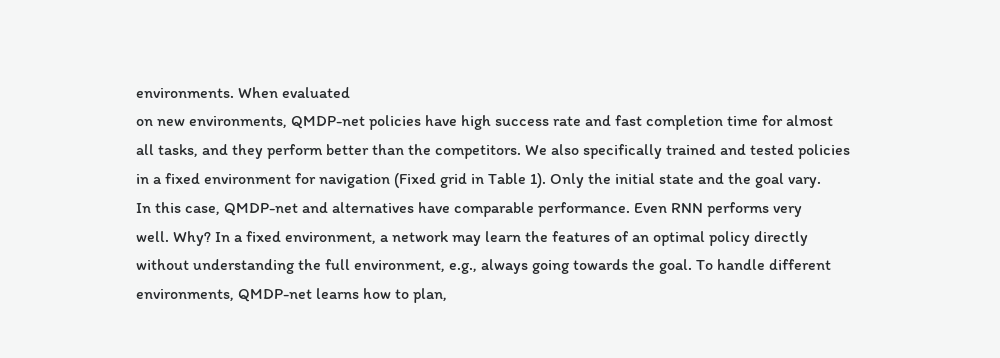environments. When evaluated
on new environments, QMDP-net policies have high success rate and fast completion time for almost
all tasks, and they perform better than the competitors. We also specifically trained and tested policies
in a fixed environment for navigation (Fixed grid in Table 1). Only the initial state and the goal vary.
In this case, QMDP-net and alternatives have comparable performance. Even RNN performs very
well. Why? In a fixed environment, a network may learn the features of an optimal policy directly
without understanding the full environment, e.g., always going towards the goal. To handle different
environments, QMDP-net learns how to plan,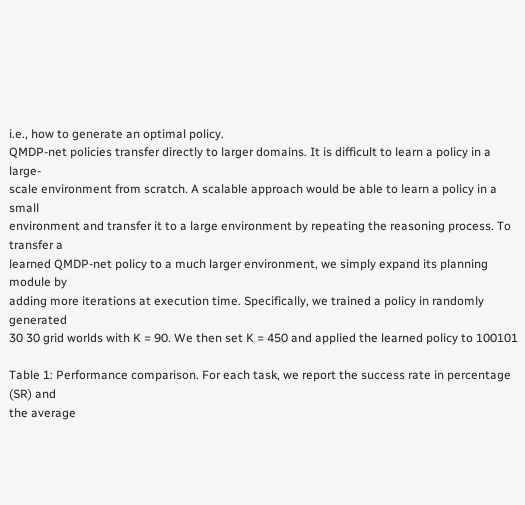i.e., how to generate an optimal policy.
QMDP-net policies transfer directly to larger domains. It is difficult to learn a policy in a large-
scale environment from scratch. A scalable approach would be able to learn a policy in a small
environment and transfer it to a large environment by repeating the reasoning process. To transfer a
learned QMDP-net policy to a much larger environment, we simply expand its planning module by
adding more iterations at execution time. Specifically, we trained a policy in randomly generated
30 30 grid worlds with K = 90. We then set K = 450 and applied the learned policy to 100101

Table 1: Performance comparison. For each task, we report the success rate in percentage (SR) and
the average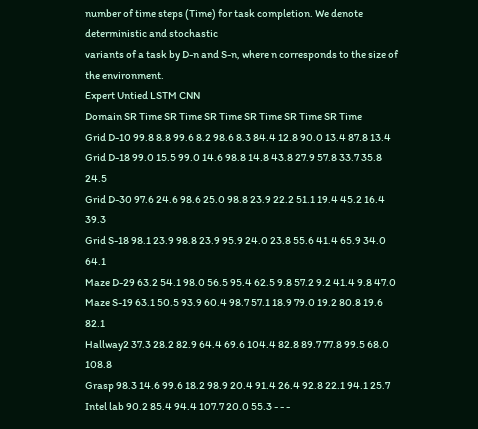number of time steps (Time) for task completion. We denote deterministic and stochastic
variants of a task by D-n and S-n, where n corresponds to the size of the environment.
Expert Untied LSTM CNN
Domain SR Time SR Time SR Time SR Time SR Time SR Time
Grid D-10 99.8 8.8 99.6 8.2 98.6 8.3 84.4 12.8 90.0 13.4 87.8 13.4
Grid D-18 99.0 15.5 99.0 14.6 98.8 14.8 43.8 27.9 57.8 33.7 35.8 24.5
Grid D-30 97.6 24.6 98.6 25.0 98.8 23.9 22.2 51.1 19.4 45.2 16.4 39.3
Grid S-18 98.1 23.9 98.8 23.9 95.9 24.0 23.8 55.6 41.4 65.9 34.0 64.1
Maze D-29 63.2 54.1 98.0 56.5 95.4 62.5 9.8 57.2 9.2 41.4 9.8 47.0
Maze S-19 63.1 50.5 93.9 60.4 98.7 57.1 18.9 79.0 19.2 80.8 19.6 82.1
Hallway2 37.3 28.2 82.9 64.4 69.6 104.4 82.8 89.7 77.8 99.5 68.0 108.8
Grasp 98.3 14.6 99.6 18.2 98.9 20.4 91.4 26.4 92.8 22.1 94.1 25.7
Intel lab 90.2 85.4 94.4 107.7 20.0 55.3 - - -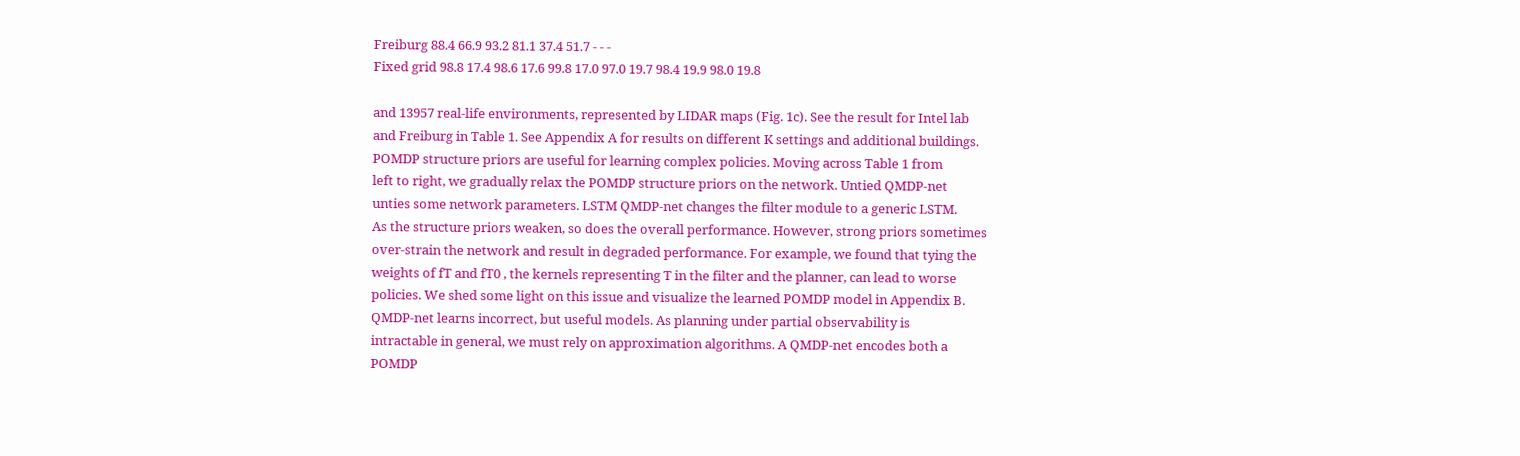Freiburg 88.4 66.9 93.2 81.1 37.4 51.7 - - -
Fixed grid 98.8 17.4 98.6 17.6 99.8 17.0 97.0 19.7 98.4 19.9 98.0 19.8

and 13957 real-life environments, represented by LIDAR maps (Fig. 1c). See the result for Intel lab
and Freiburg in Table 1. See Appendix A for results on different K settings and additional buildings.
POMDP structure priors are useful for learning complex policies. Moving across Table 1 from
left to right, we gradually relax the POMDP structure priors on the network. Untied QMDP-net
unties some network parameters. LSTM QMDP-net changes the filter module to a generic LSTM.
As the structure priors weaken, so does the overall performance. However, strong priors sometimes
over-strain the network and result in degraded performance. For example, we found that tying the
weights of fT and fT0 , the kernels representing T in the filter and the planner, can lead to worse
policies. We shed some light on this issue and visualize the learned POMDP model in Appendix B.
QMDP-net learns incorrect, but useful models. As planning under partial observability is
intractable in general, we must rely on approximation algorithms. A QMDP-net encodes both a
POMDP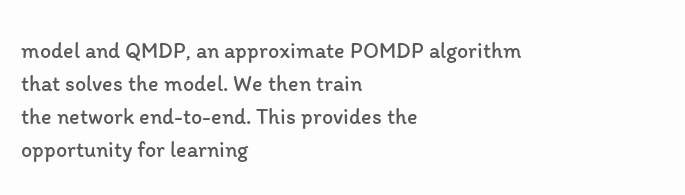model and QMDP, an approximate POMDP algorithm that solves the model. We then train
the network end-to-end. This provides the opportunity for learning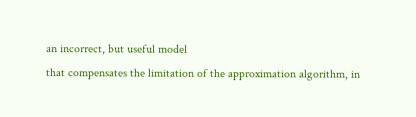an incorrect, but useful model
that compensates the limitation of the approximation algorithm, in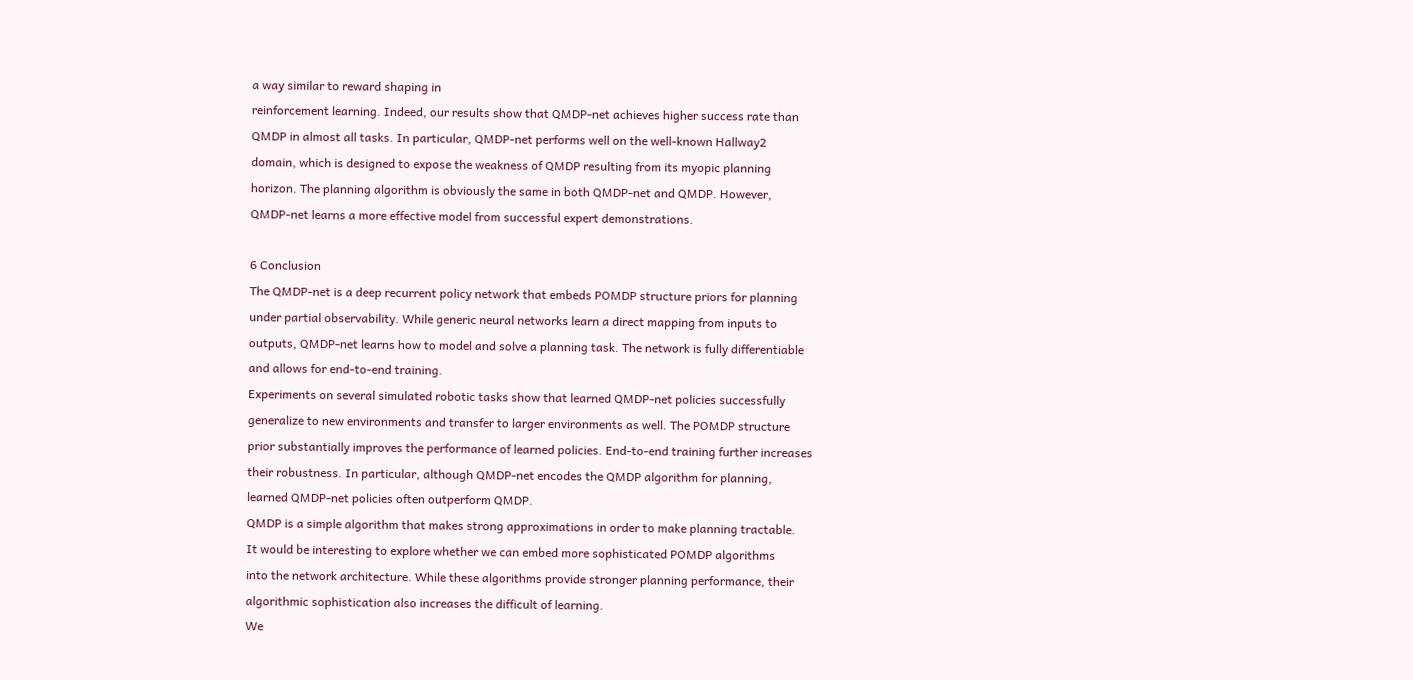a way similar to reward shaping in
reinforcement learning. Indeed, our results show that QMDP-net achieves higher success rate than
QMDP in almost all tasks. In particular, QMDP-net performs well on the well-known Hallway2
domain, which is designed to expose the weakness of QMDP resulting from its myopic planning
horizon. The planning algorithm is obviously the same in both QMDP-net and QMDP. However,
QMDP-net learns a more effective model from successful expert demonstrations.

6 Conclusion
The QMDP-net is a deep recurrent policy network that embeds POMDP structure priors for planning
under partial observability. While generic neural networks learn a direct mapping from inputs to
outputs, QMDP-net learns how to model and solve a planning task. The network is fully differentiable
and allows for end-to-end training.
Experiments on several simulated robotic tasks show that learned QMDP-net policies successfully
generalize to new environments and transfer to larger environments as well. The POMDP structure
prior substantially improves the performance of learned policies. End-to-end training further increases
their robustness. In particular, although QMDP-net encodes the QMDP algorithm for planning,
learned QMDP-net policies often outperform QMDP.
QMDP is a simple algorithm that makes strong approximations in order to make planning tractable.
It would be interesting to explore whether we can embed more sophisticated POMDP algorithms
into the network architecture. While these algorithms provide stronger planning performance, their
algorithmic sophistication also increases the difficult of learning.
We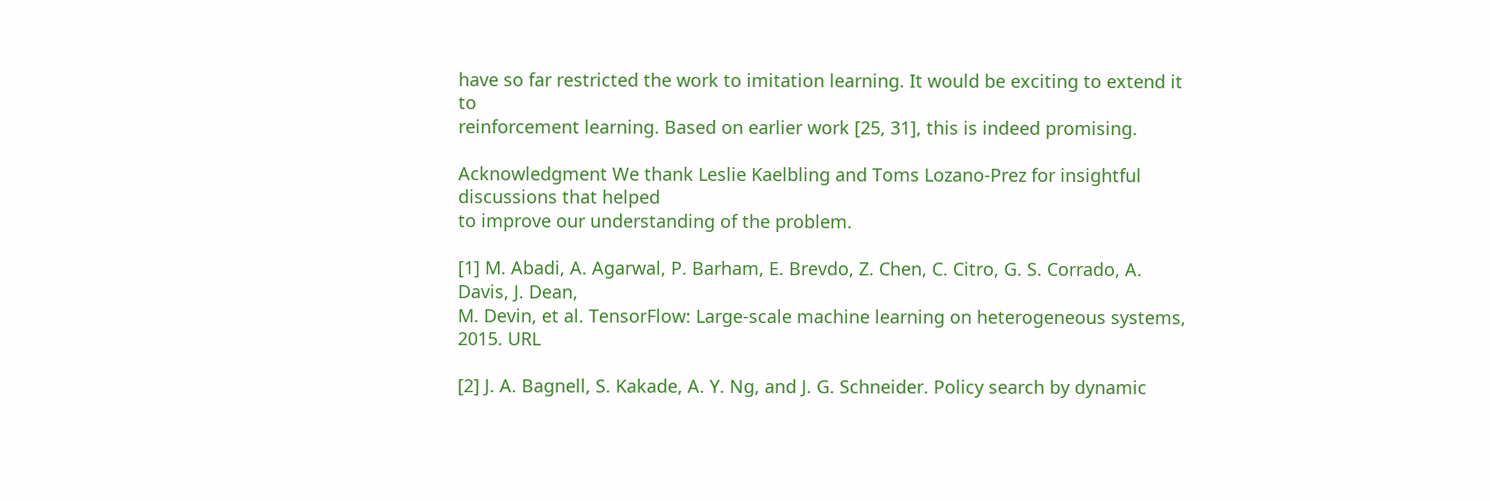have so far restricted the work to imitation learning. It would be exciting to extend it to
reinforcement learning. Based on earlier work [25, 31], this is indeed promising.

Acknowledgment We thank Leslie Kaelbling and Toms Lozano-Prez for insightful discussions that helped
to improve our understanding of the problem.

[1] M. Abadi, A. Agarwal, P. Barham, E. Brevdo, Z. Chen, C. Citro, G. S. Corrado, A. Davis, J. Dean,
M. Devin, et al. TensorFlow: Large-scale machine learning on heterogeneous systems, 2015. URL

[2] J. A. Bagnell, S. Kakade, A. Y. Ng, and J. G. Schneider. Policy search by dynamic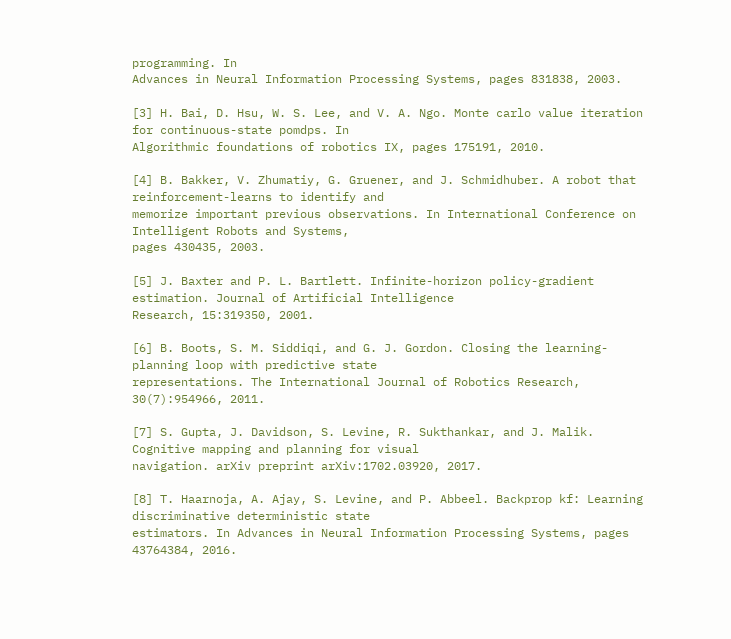programming. In
Advances in Neural Information Processing Systems, pages 831838, 2003.

[3] H. Bai, D. Hsu, W. S. Lee, and V. A. Ngo. Monte carlo value iteration for continuous-state pomdps. In
Algorithmic foundations of robotics IX, pages 175191, 2010.

[4] B. Bakker, V. Zhumatiy, G. Gruener, and J. Schmidhuber. A robot that reinforcement-learns to identify and
memorize important previous observations. In International Conference on Intelligent Robots and Systems,
pages 430435, 2003.

[5] J. Baxter and P. L. Bartlett. Infinite-horizon policy-gradient estimation. Journal of Artificial Intelligence
Research, 15:319350, 2001.

[6] B. Boots, S. M. Siddiqi, and G. J. Gordon. Closing the learning-planning loop with predictive state
representations. The International Journal of Robotics Research, 30(7):954966, 2011.

[7] S. Gupta, J. Davidson, S. Levine, R. Sukthankar, and J. Malik. Cognitive mapping and planning for visual
navigation. arXiv preprint arXiv:1702.03920, 2017.

[8] T. Haarnoja, A. Ajay, S. Levine, and P. Abbeel. Backprop kf: Learning discriminative deterministic state
estimators. In Advances in Neural Information Processing Systems, pages 43764384, 2016.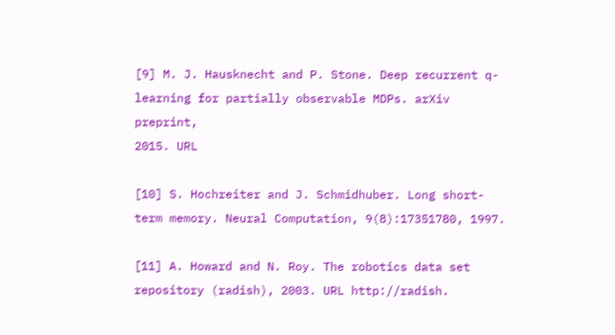[9] M. J. Hausknecht and P. Stone. Deep recurrent q-learning for partially observable MDPs. arXiv preprint,
2015. URL

[10] S. Hochreiter and J. Schmidhuber. Long short-term memory. Neural Computation, 9(8):17351780, 1997.

[11] A. Howard and N. Roy. The robotics data set repository (radish), 2003. URL http://radish.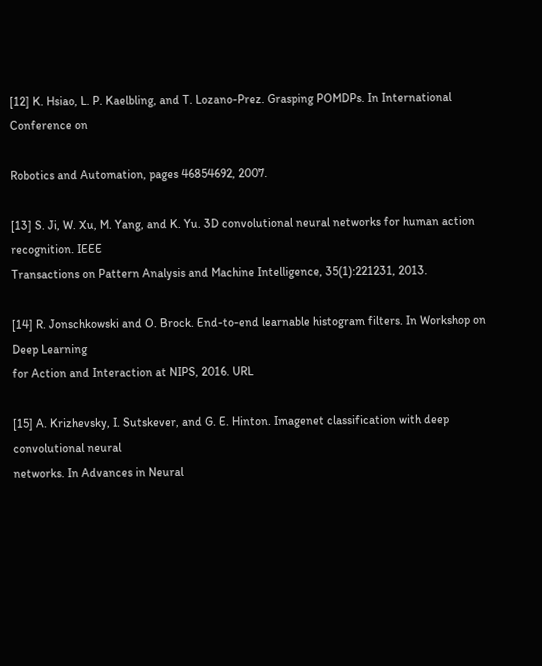[12] K. Hsiao, L. P. Kaelbling, and T. Lozano-Prez. Grasping POMDPs. In International Conference on

Robotics and Automation, pages 46854692, 2007.

[13] S. Ji, W. Xu, M. Yang, and K. Yu. 3D convolutional neural networks for human action recognition. IEEE
Transactions on Pattern Analysis and Machine Intelligence, 35(1):221231, 2013.

[14] R. Jonschkowski and O. Brock. End-to-end learnable histogram filters. In Workshop on Deep Learning
for Action and Interaction at NIPS, 2016. URL

[15] A. Krizhevsky, I. Sutskever, and G. E. Hinton. Imagenet classification with deep convolutional neural
networks. In Advances in Neural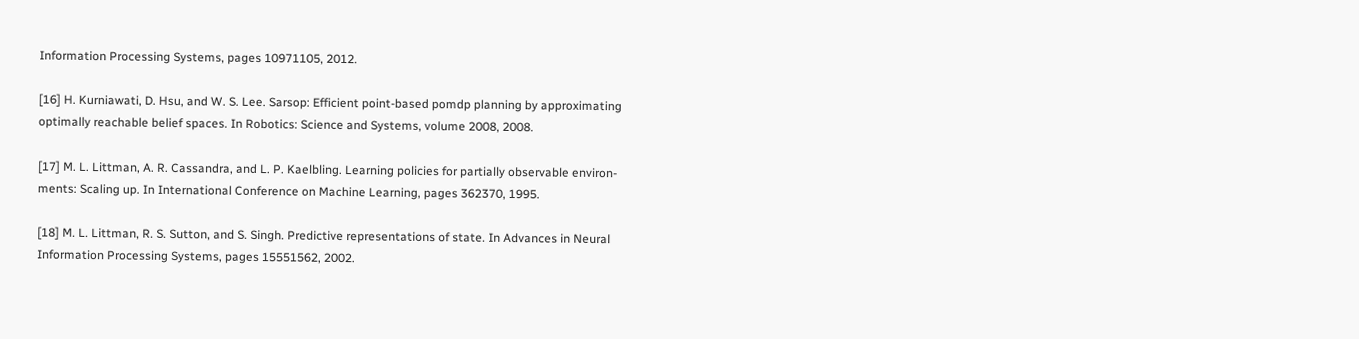Information Processing Systems, pages 10971105, 2012.

[16] H. Kurniawati, D. Hsu, and W. S. Lee. Sarsop: Efficient point-based pomdp planning by approximating
optimally reachable belief spaces. In Robotics: Science and Systems, volume 2008, 2008.

[17] M. L. Littman, A. R. Cassandra, and L. P. Kaelbling. Learning policies for partially observable environ-
ments: Scaling up. In International Conference on Machine Learning, pages 362370, 1995.

[18] M. L. Littman, R. S. Sutton, and S. Singh. Predictive representations of state. In Advances in Neural
Information Processing Systems, pages 15551562, 2002.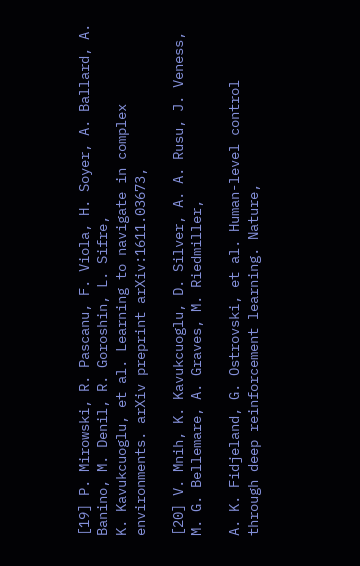[19] P. Mirowski, R. Pascanu, F. Viola, H. Soyer, A. Ballard, A. Banino, M. Denil, R. Goroshin, L. Sifre,
K. Kavukcuoglu, et al. Learning to navigate in complex environments. arXiv preprint arXiv:1611.03673,

[20] V. Mnih, K. Kavukcuoglu, D. Silver, A. A. Rusu, J. Veness, M. G. Bellemare, A. Graves, M. Riedmiller,

A. K. Fidjeland, G. Ostrovski, et al. Human-level control through deep reinforcement learning. Nature,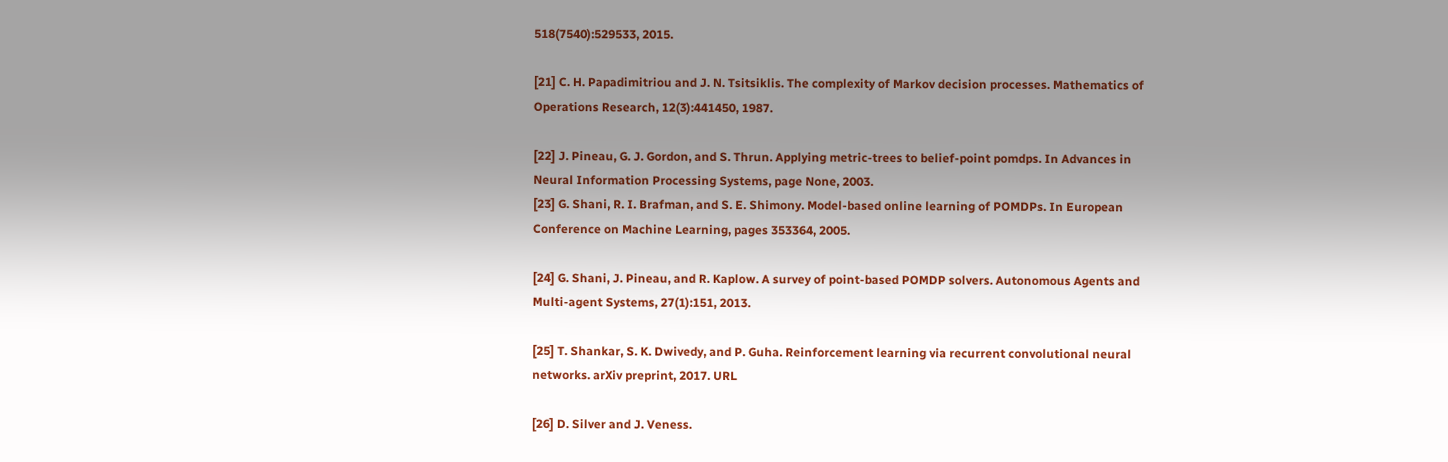518(7540):529533, 2015.

[21] C. H. Papadimitriou and J. N. Tsitsiklis. The complexity of Markov decision processes. Mathematics of
Operations Research, 12(3):441450, 1987.

[22] J. Pineau, G. J. Gordon, and S. Thrun. Applying metric-trees to belief-point pomdps. In Advances in
Neural Information Processing Systems, page None, 2003.
[23] G. Shani, R. I. Brafman, and S. E. Shimony. Model-based online learning of POMDPs. In European
Conference on Machine Learning, pages 353364, 2005.

[24] G. Shani, J. Pineau, and R. Kaplow. A survey of point-based POMDP solvers. Autonomous Agents and
Multi-agent Systems, 27(1):151, 2013.

[25] T. Shankar, S. K. Dwivedy, and P. Guha. Reinforcement learning via recurrent convolutional neural
networks. arXiv preprint, 2017. URL

[26] D. Silver and J. Veness.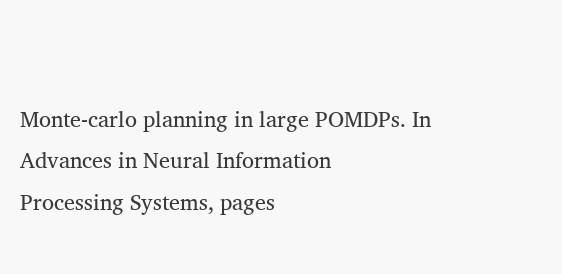Monte-carlo planning in large POMDPs. In Advances in Neural Information
Processing Systems, pages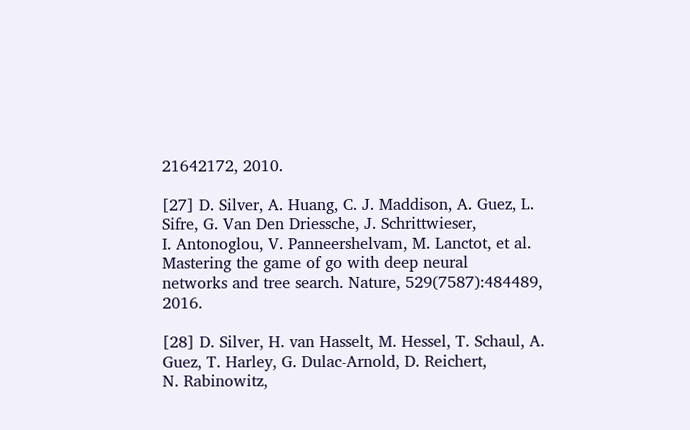21642172, 2010.

[27] D. Silver, A. Huang, C. J. Maddison, A. Guez, L. Sifre, G. Van Den Driessche, J. Schrittwieser,
I. Antonoglou, V. Panneershelvam, M. Lanctot, et al. Mastering the game of go with deep neural
networks and tree search. Nature, 529(7587):484489, 2016.

[28] D. Silver, H. van Hasselt, M. Hessel, T. Schaul, A. Guez, T. Harley, G. Dulac-Arnold, D. Reichert,
N. Rabinowitz,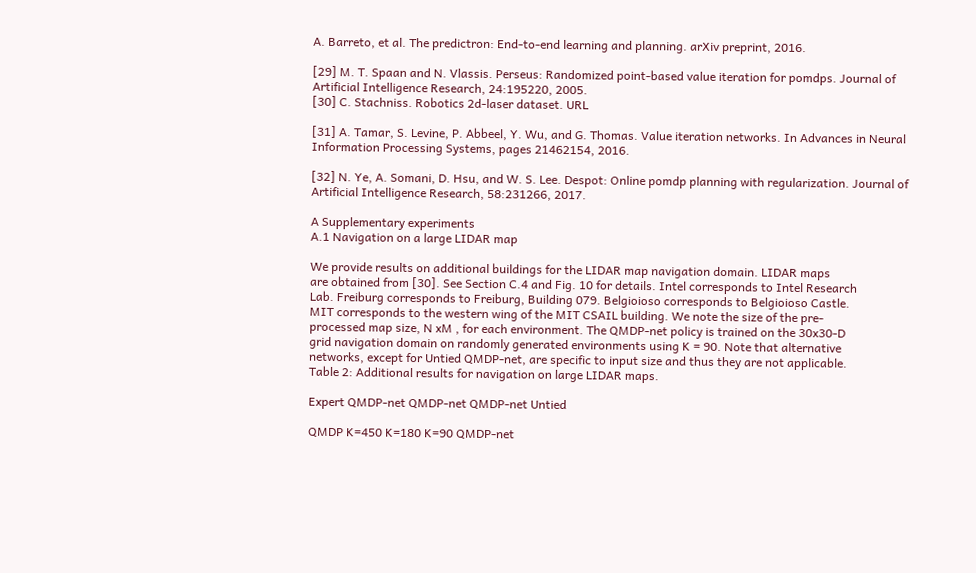A. Barreto, et al. The predictron: End-to-end learning and planning. arXiv preprint, 2016.

[29] M. T. Spaan and N. Vlassis. Perseus: Randomized point-based value iteration for pomdps. Journal of
Artificial Intelligence Research, 24:195220, 2005.
[30] C. Stachniss. Robotics 2d-laser dataset. URL

[31] A. Tamar, S. Levine, P. Abbeel, Y. Wu, and G. Thomas. Value iteration networks. In Advances in Neural
Information Processing Systems, pages 21462154, 2016.

[32] N. Ye, A. Somani, D. Hsu, and W. S. Lee. Despot: Online pomdp planning with regularization. Journal of
Artificial Intelligence Research, 58:231266, 2017.

A Supplementary experiments
A.1 Navigation on a large LIDAR map

We provide results on additional buildings for the LIDAR map navigation domain. LIDAR maps
are obtained from [30]. See Section C.4 and Fig. 10 for details. Intel corresponds to Intel Research
Lab. Freiburg corresponds to Freiburg, Building 079. Belgioioso corresponds to Belgioioso Castle.
MIT corresponds to the western wing of the MIT CSAIL building. We note the size of the pre-
processed map size, N xM , for each environment. The QMDP-net policy is trained on the 30x30-D
grid navigation domain on randomly generated environments using K = 90. Note that alternative
networks, except for Untied QMDP-net, are specific to input size and thus they are not applicable.
Table 2: Additional results for navigation on large LIDAR maps.

Expert QMDP-net QMDP-net QMDP-net Untied

QMDP K=450 K=180 K=90 QMDP-net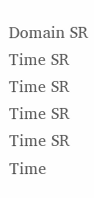Domain SR Time SR Time SR Time SR Time SR Time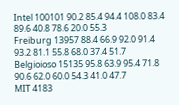Intel 100101 90.2 85.4 94.4 108.0 83.4 89.6 40.8 78.6 20.0 55.3
Freiburg 13957 88.4 66.9 92.0 91.4 93.2 81.1 55.8 68.0 37.4 51.7
Belgioioso 15135 95.8 63.9 95.4 71.8 90.6 62.0 60.0 54.3 41.0 47.7
MIT 4183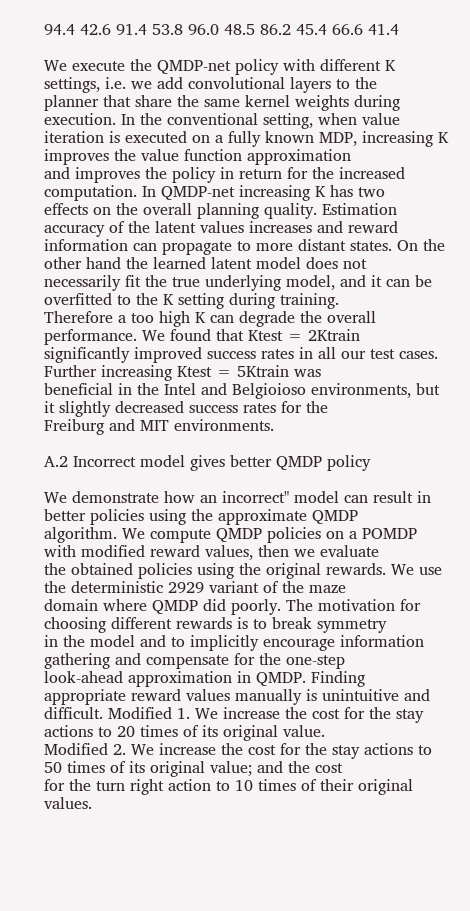94.4 42.6 91.4 53.8 96.0 48.5 86.2 45.4 66.6 41.4

We execute the QMDP-net policy with different K settings, i.e. we add convolutional layers to the
planner that share the same kernel weights during execution. In the conventional setting, when value
iteration is executed on a fully known MDP, increasing K improves the value function approximation
and improves the policy in return for the increased computation. In QMDP-net increasing K has two
effects on the overall planning quality. Estimation accuracy of the latent values increases and reward
information can propagate to more distant states. On the other hand the learned latent model does not
necessarily fit the true underlying model, and it can be overfitted to the K setting during training.
Therefore a too high K can degrade the overall performance. We found that Ktest = 2Ktrain
significantly improved success rates in all our test cases. Further increasing Ktest = 5Ktrain was
beneficial in the Intel and Belgioioso environments, but it slightly decreased success rates for the
Freiburg and MIT environments.

A.2 Incorrect model gives better QMDP policy

We demonstrate how an incorrect" model can result in better policies using the approximate QMDP
algorithm. We compute QMDP policies on a POMDP with modified reward values, then we evaluate
the obtained policies using the original rewards. We use the deterministic 2929 variant of the maze
domain where QMDP did poorly. The motivation for choosing different rewards is to break symmetry
in the model and to implicitly encourage information gathering and compensate for the one-step
look-ahead approximation in QMDP. Finding appropriate reward values manually is unintuitive and
difficult. Modified 1. We increase the cost for the stay actions to 20 times of its original value.
Modified 2. We increase the cost for the stay actions to 50 times of its original value; and the cost
for the turn right action to 10 times of their original values.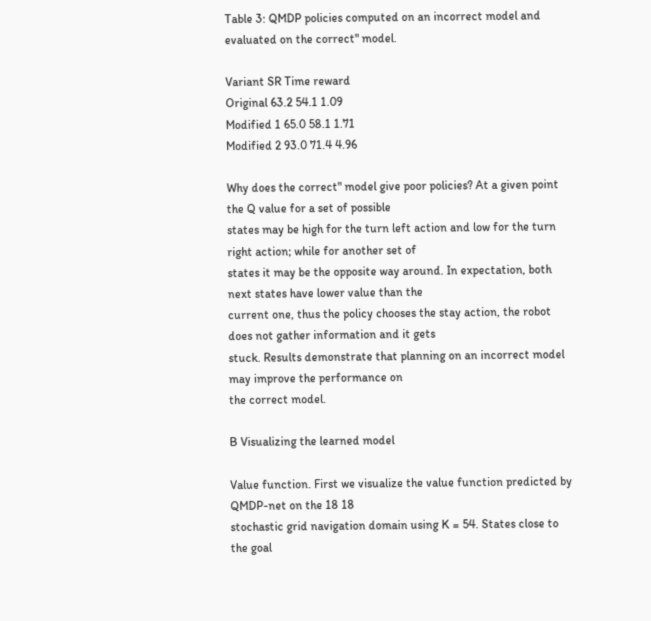Table 3: QMDP policies computed on an incorrect model and evaluated on the correct" model.

Variant SR Time reward
Original 63.2 54.1 1.09
Modified 1 65.0 58.1 1.71
Modified 2 93.0 71.4 4.96

Why does the correct" model give poor policies? At a given point the Q value for a set of possible
states may be high for the turn left action and low for the turn right action; while for another set of
states it may be the opposite way around. In expectation, both next states have lower value than the
current one, thus the policy chooses the stay action, the robot does not gather information and it gets
stuck. Results demonstrate that planning on an incorrect model may improve the performance on
the correct model.

B Visualizing the learned model

Value function. First we visualize the value function predicted by QMDP-net on the 18 18
stochastic grid navigation domain using K = 54. States close to the goal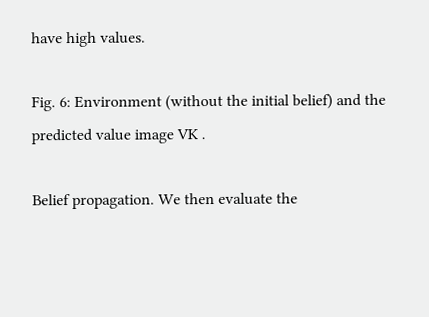have high values.

Fig. 6: Environment (without the initial belief) and the predicted value image VK .

Belief propagation. We then evaluate the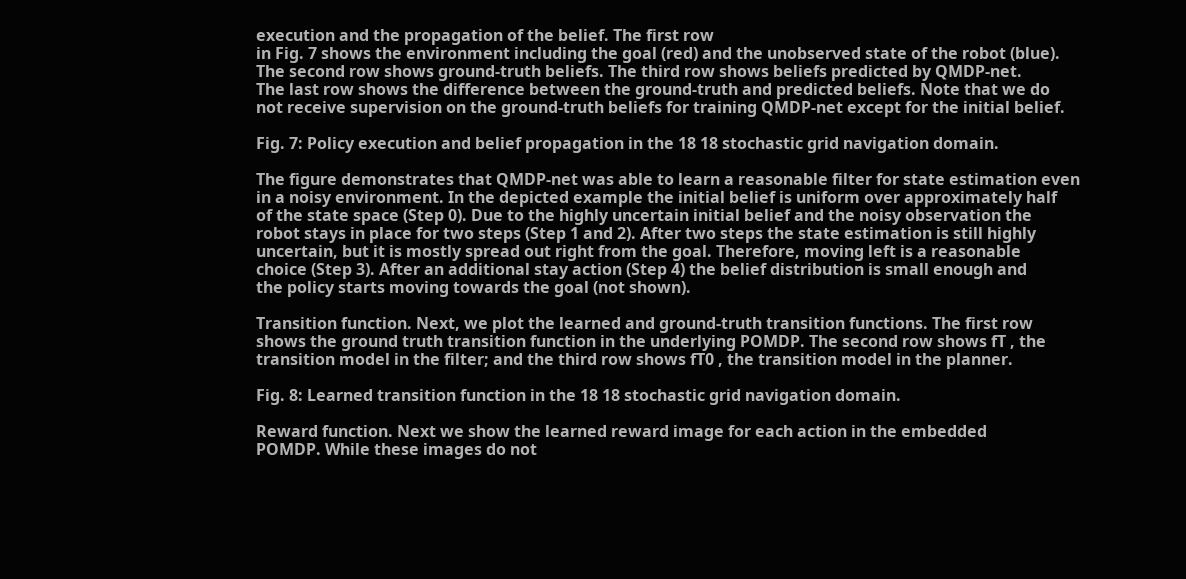execution and the propagation of the belief. The first row
in Fig. 7 shows the environment including the goal (red) and the unobserved state of the robot (blue).
The second row shows ground-truth beliefs. The third row shows beliefs predicted by QMDP-net.
The last row shows the difference between the ground-truth and predicted beliefs. Note that we do
not receive supervision on the ground-truth beliefs for training QMDP-net except for the initial belief.

Fig. 7: Policy execution and belief propagation in the 18 18 stochastic grid navigation domain.

The figure demonstrates that QMDP-net was able to learn a reasonable filter for state estimation even
in a noisy environment. In the depicted example the initial belief is uniform over approximately half
of the state space (Step 0). Due to the highly uncertain initial belief and the noisy observation the
robot stays in place for two steps (Step 1 and 2). After two steps the state estimation is still highly
uncertain, but it is mostly spread out right from the goal. Therefore, moving left is a reasonable
choice (Step 3). After an additional stay action (Step 4) the belief distribution is small enough and
the policy starts moving towards the goal (not shown).

Transition function. Next, we plot the learned and ground-truth transition functions. The first row
shows the ground truth transition function in the underlying POMDP. The second row shows fT , the
transition model in the filter; and the third row shows fT0 , the transition model in the planner.

Fig. 8: Learned transition function in the 18 18 stochastic grid navigation domain.

Reward function. Next we show the learned reward image for each action in the embedded
POMDP. While these images do not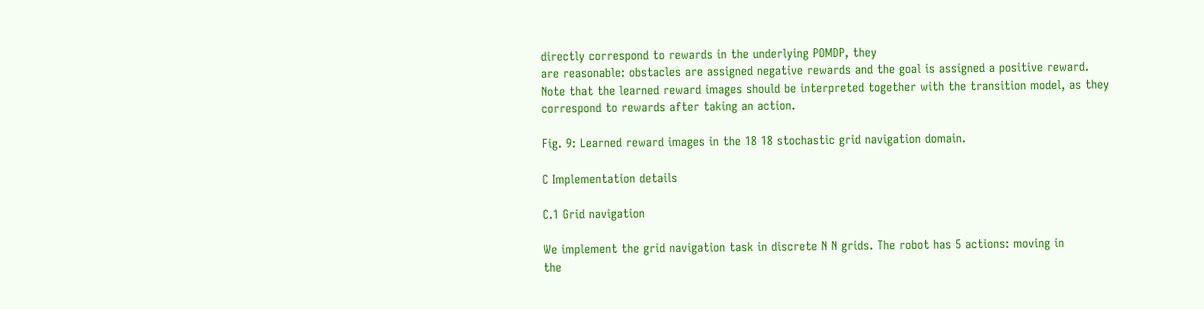directly correspond to rewards in the underlying POMDP, they
are reasonable: obstacles are assigned negative rewards and the goal is assigned a positive reward.
Note that the learned reward images should be interpreted together with the transition model, as they
correspond to rewards after taking an action.

Fig. 9: Learned reward images in the 18 18 stochastic grid navigation domain.

C Implementation details

C.1 Grid navigation

We implement the grid navigation task in discrete N N grids. The robot has 5 actions: moving in
the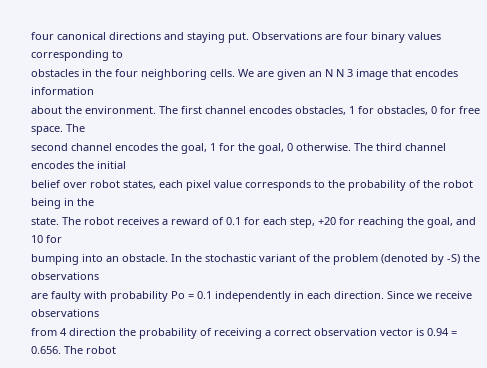four canonical directions and staying put. Observations are four binary values corresponding to
obstacles in the four neighboring cells. We are given an N N 3 image that encodes information
about the environment. The first channel encodes obstacles, 1 for obstacles, 0 for free space. The
second channel encodes the goal, 1 for the goal, 0 otherwise. The third channel encodes the initial
belief over robot states, each pixel value corresponds to the probability of the robot being in the
state. The robot receives a reward of 0.1 for each step, +20 for reaching the goal, and 10 for
bumping into an obstacle. In the stochastic variant of the problem (denoted by -S) the observations
are faulty with probability Po = 0.1 independently in each direction. Since we receive observations
from 4 direction the probability of receiving a correct observation vector is 0.94 = 0.656. The robot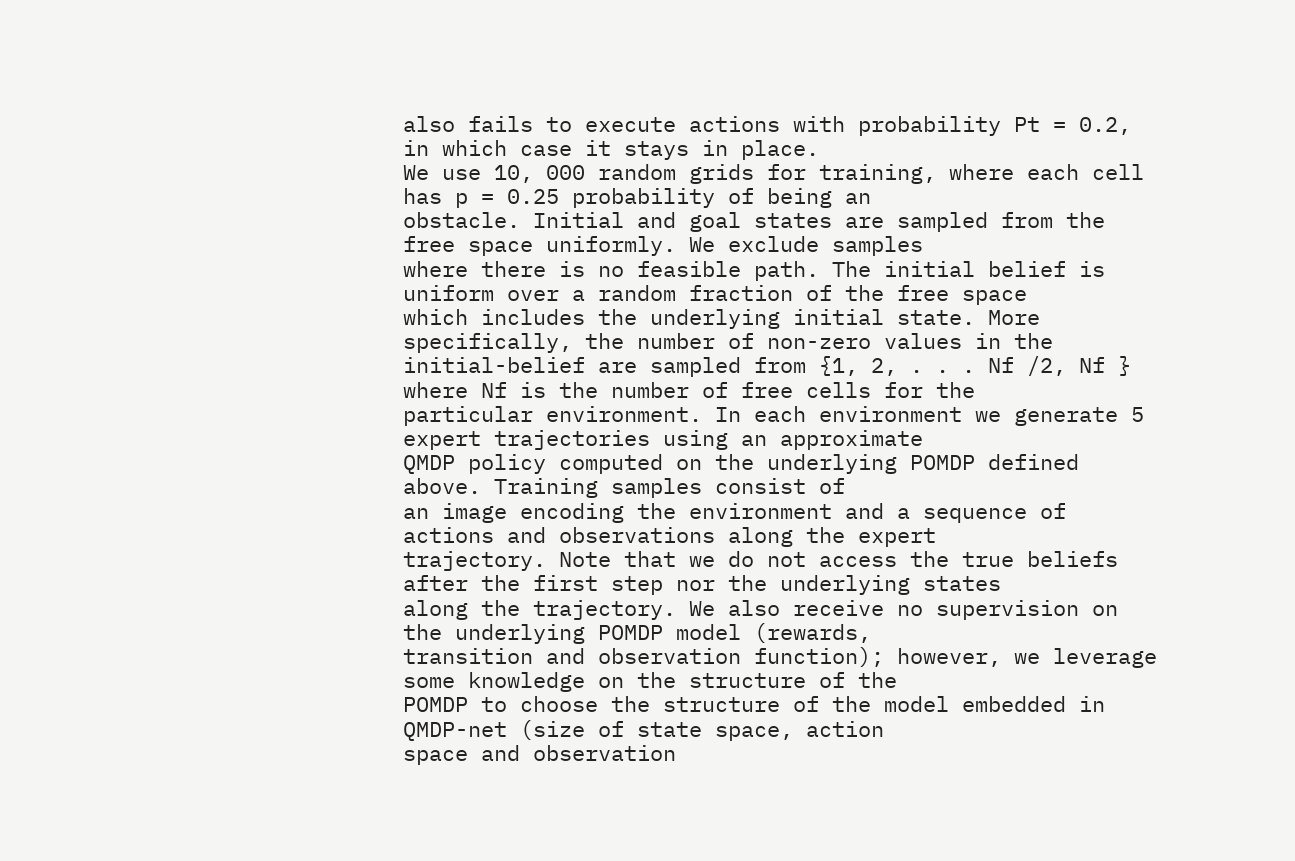also fails to execute actions with probability Pt = 0.2, in which case it stays in place.
We use 10, 000 random grids for training, where each cell has p = 0.25 probability of being an
obstacle. Initial and goal states are sampled from the free space uniformly. We exclude samples
where there is no feasible path. The initial belief is uniform over a random fraction of the free space
which includes the underlying initial state. More specifically, the number of non-zero values in the
initial-belief are sampled from {1, 2, . . . Nf /2, Nf } where Nf is the number of free cells for the
particular environment. In each environment we generate 5 expert trajectories using an approximate
QMDP policy computed on the underlying POMDP defined above. Training samples consist of
an image encoding the environment and a sequence of actions and observations along the expert
trajectory. Note that we do not access the true beliefs after the first step nor the underlying states
along the trajectory. We also receive no supervision on the underlying POMDP model (rewards,
transition and observation function); however, we leverage some knowledge on the structure of the
POMDP to choose the structure of the model embedded in QMDP-net (size of state space, action
space and observation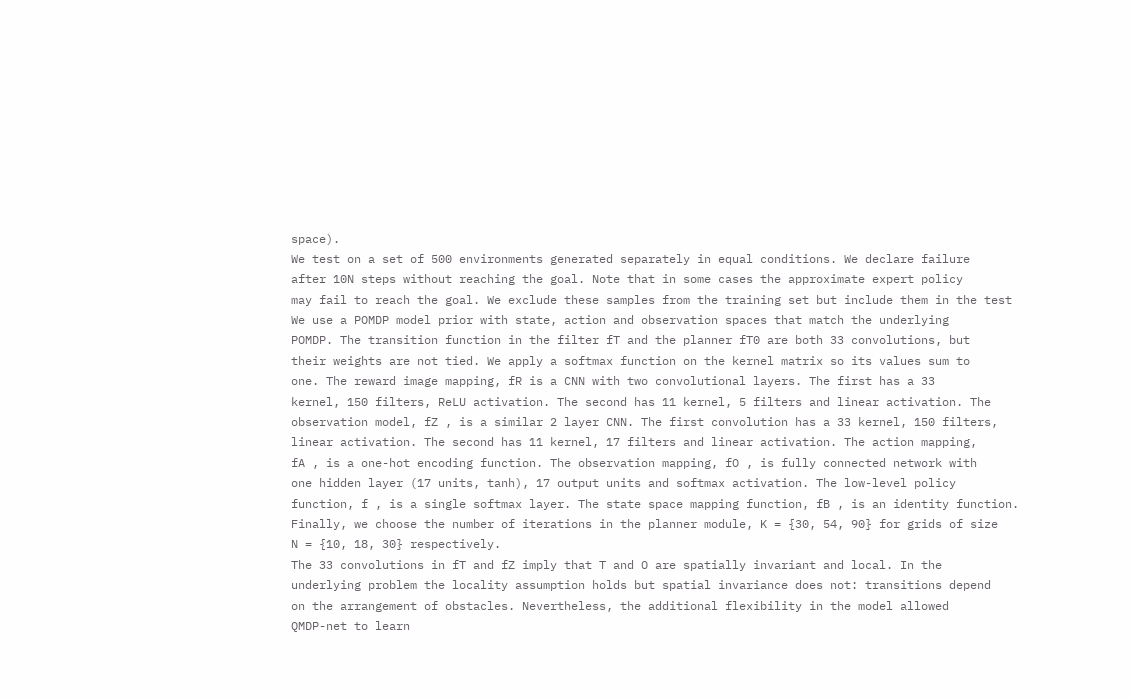space).
We test on a set of 500 environments generated separately in equal conditions. We declare failure
after 10N steps without reaching the goal. Note that in some cases the approximate expert policy
may fail to reach the goal. We exclude these samples from the training set but include them in the test
We use a POMDP model prior with state, action and observation spaces that match the underlying
POMDP. The transition function in the filter fT and the planner fT0 are both 33 convolutions, but
their weights are not tied. We apply a softmax function on the kernel matrix so its values sum to
one. The reward image mapping, fR is a CNN with two convolutional layers. The first has a 33
kernel, 150 filters, ReLU activation. The second has 11 kernel, 5 filters and linear activation. The
observation model, fZ , is a similar 2 layer CNN. The first convolution has a 33 kernel, 150 filters,
linear activation. The second has 11 kernel, 17 filters and linear activation. The action mapping,
fA , is a one-hot encoding function. The observation mapping, fO , is fully connected network with
one hidden layer (17 units, tanh), 17 output units and softmax activation. The low-level policy
function, f , is a single softmax layer. The state space mapping function, fB , is an identity function.
Finally, we choose the number of iterations in the planner module, K = {30, 54, 90} for grids of size
N = {10, 18, 30} respectively.
The 33 convolutions in fT and fZ imply that T and O are spatially invariant and local. In the
underlying problem the locality assumption holds but spatial invariance does not: transitions depend
on the arrangement of obstacles. Nevertheless, the additional flexibility in the model allowed
QMDP-net to learn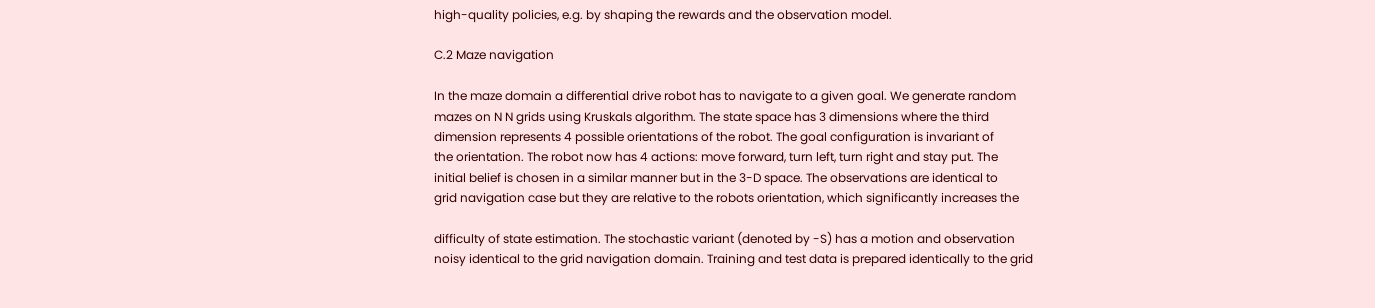high-quality policies, e.g. by shaping the rewards and the observation model.

C.2 Maze navigation

In the maze domain a differential drive robot has to navigate to a given goal. We generate random
mazes on N N grids using Kruskals algorithm. The state space has 3 dimensions where the third
dimension represents 4 possible orientations of the robot. The goal configuration is invariant of
the orientation. The robot now has 4 actions: move forward, turn left, turn right and stay put. The
initial belief is chosen in a similar manner but in the 3-D space. The observations are identical to
grid navigation case but they are relative to the robots orientation, which significantly increases the

difficulty of state estimation. The stochastic variant (denoted by -S) has a motion and observation
noisy identical to the grid navigation domain. Training and test data is prepared identically to the grid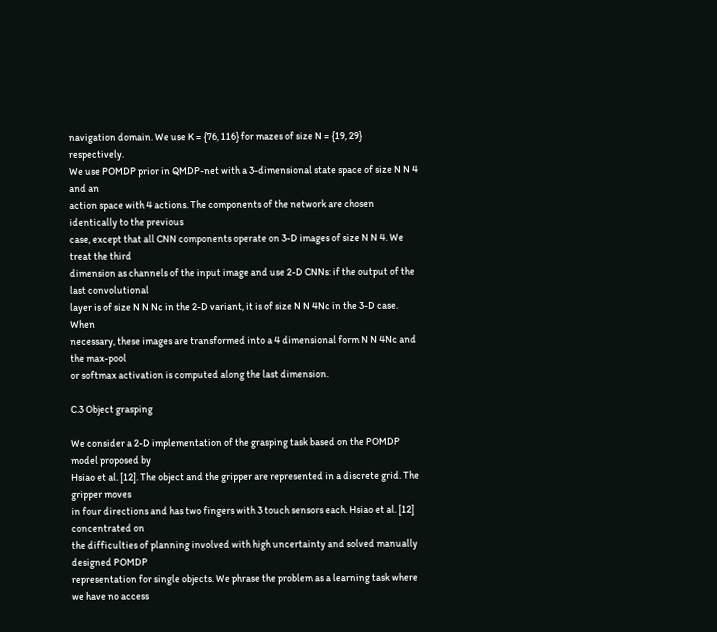navigation domain. We use K = {76, 116} for mazes of size N = {19, 29} respectively.
We use POMDP prior in QMDP-net with a 3-dimensional state space of size N N 4 and an
action space with 4 actions. The components of the network are chosen identically to the previous
case, except that all CNN components operate on 3-D images of size N N 4. We treat the third
dimension as channels of the input image and use 2-D CNNs: if the output of the last convolutional
layer is of size N N Nc in the 2-D variant, it is of size N N 4Nc in the 3-D case. When
necessary, these images are transformed into a 4 dimensional form N N 4Nc and the max-pool
or softmax activation is computed along the last dimension.

C.3 Object grasping

We consider a 2-D implementation of the grasping task based on the POMDP model proposed by
Hsiao et al. [12]. The object and the gripper are represented in a discrete grid. The gripper moves
in four directions and has two fingers with 3 touch sensors each. Hsiao et al. [12] concentrated on
the difficulties of planning involved with high uncertainty and solved manually designed POMDP
representation for single objects. We phrase the problem as a learning task where we have no access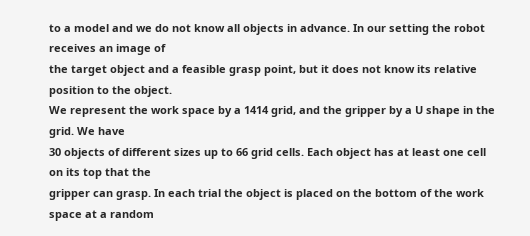to a model and we do not know all objects in advance. In our setting the robot receives an image of
the target object and a feasible grasp point, but it does not know its relative position to the object.
We represent the work space by a 1414 grid, and the gripper by a U shape in the grid. We have
30 objects of different sizes up to 66 grid cells. Each object has at least one cell on its top that the
gripper can grasp. In each trial the object is placed on the bottom of the work space at a random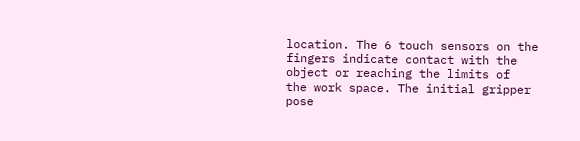location. The 6 touch sensors on the fingers indicate contact with the object or reaching the limits of
the work space. The initial gripper pose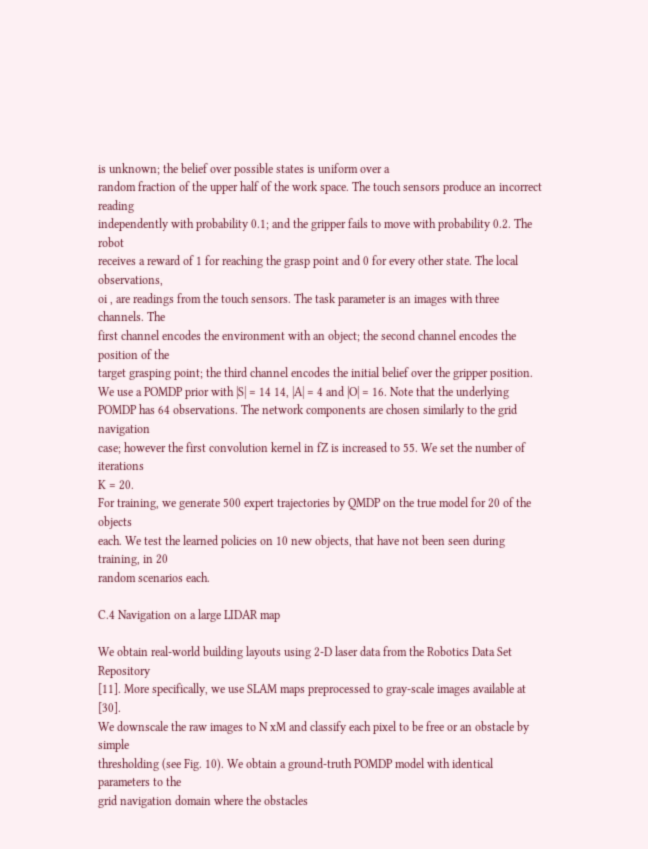is unknown; the belief over possible states is uniform over a
random fraction of the upper half of the work space. The touch sensors produce an incorrect reading
independently with probability 0.1; and the gripper fails to move with probability 0.2. The robot
receives a reward of 1 for reaching the grasp point and 0 for every other state. The local observations,
oi , are readings from the touch sensors. The task parameter is an images with three channels. The
first channel encodes the environment with an object; the second channel encodes the position of the
target grasping point; the third channel encodes the initial belief over the gripper position.
We use a POMDP prior with |S| = 14 14, |A| = 4 and |O| = 16. Note that the underlying
POMDP has 64 observations. The network components are chosen similarly to the grid navigation
case; however the first convolution kernel in fZ is increased to 55. We set the number of iterations
K = 20.
For training, we generate 500 expert trajectories by QMDP on the true model for 20 of the objects
each. We test the learned policies on 10 new objects, that have not been seen during training, in 20
random scenarios each.

C.4 Navigation on a large LIDAR map

We obtain real-world building layouts using 2-D laser data from the Robotics Data Set Repository
[11]. More specifically, we use SLAM maps preprocessed to gray-scale images available at [30].
We downscale the raw images to N xM and classify each pixel to be free or an obstacle by simple
thresholding (see Fig. 10). We obtain a ground-truth POMDP model with identical parameters to the
grid navigation domain where the obstacles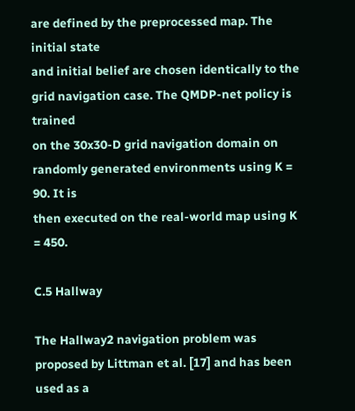are defined by the preprocessed map. The initial state
and initial belief are chosen identically to the grid navigation case. The QMDP-net policy is trained
on the 30x30-D grid navigation domain on randomly generated environments using K = 90. It is
then executed on the real-world map using K = 450.

C.5 Hallway

The Hallway2 navigation problem was proposed by Littman et al. [17] and has been used as a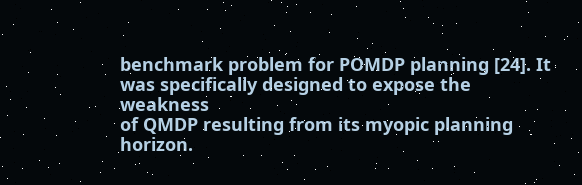benchmark problem for POMDP planning [24]. It was specifically designed to expose the weakness
of QMDP resulting from its myopic planning horizon.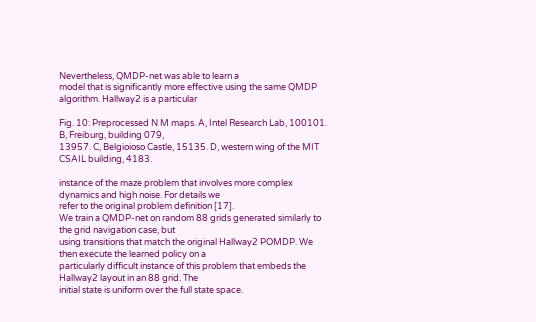Nevertheless, QMDP-net was able to learn a
model that is significantly more effective using the same QMDP algorithm. Hallway2 is a particular

Fig. 10: Preprocessed N M maps. A, Intel Research Lab, 100101. B, Freiburg, building 079,
13957. C, Belgioioso Castle, 15135. D, western wing of the MIT CSAIL building, 4183.

instance of the maze problem that involves more complex dynamics and high noise. For details we
refer to the original problem definition [17].
We train a QMDP-net on random 88 grids generated similarly to the grid navigation case, but
using transitions that match the original Hallway2 POMDP. We then execute the learned policy on a
particularly difficult instance of this problem that embeds the Hallway2 layout in an 88 grid. The
initial state is uniform over the full state space.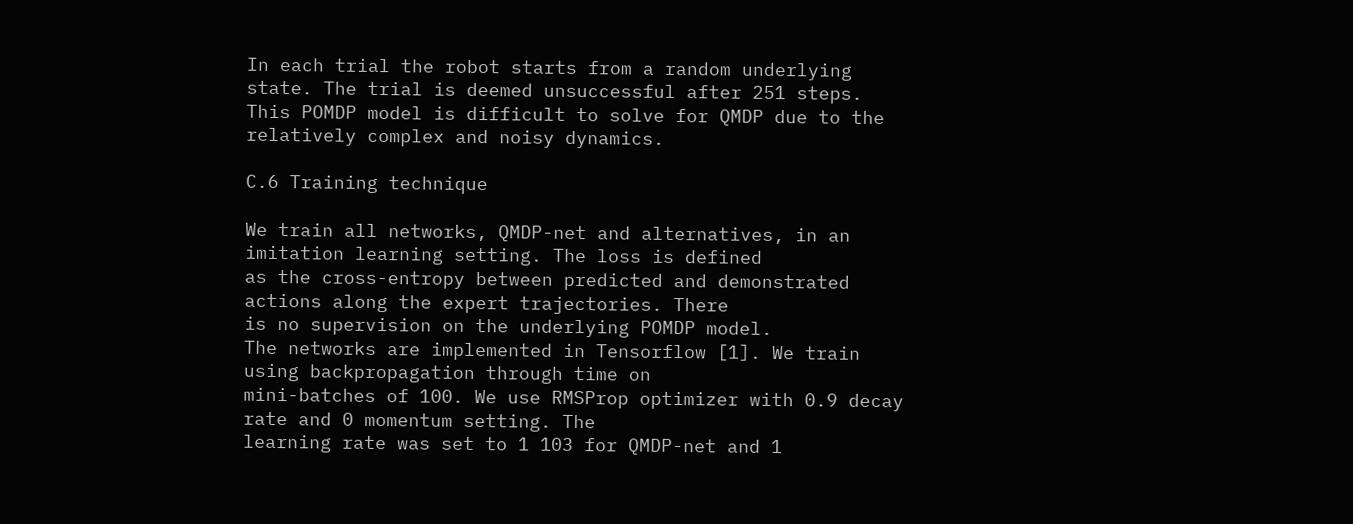In each trial the robot starts from a random underlying
state. The trial is deemed unsuccessful after 251 steps.
This POMDP model is difficult to solve for QMDP due to the relatively complex and noisy dynamics.

C.6 Training technique

We train all networks, QMDP-net and alternatives, in an imitation learning setting. The loss is defined
as the cross-entropy between predicted and demonstrated actions along the expert trajectories. There
is no supervision on the underlying POMDP model.
The networks are implemented in Tensorflow [1]. We train using backpropagation through time on
mini-batches of 100. We use RMSProp optimizer with 0.9 decay rate and 0 momentum setting. The
learning rate was set to 1 103 for QMDP-net and 1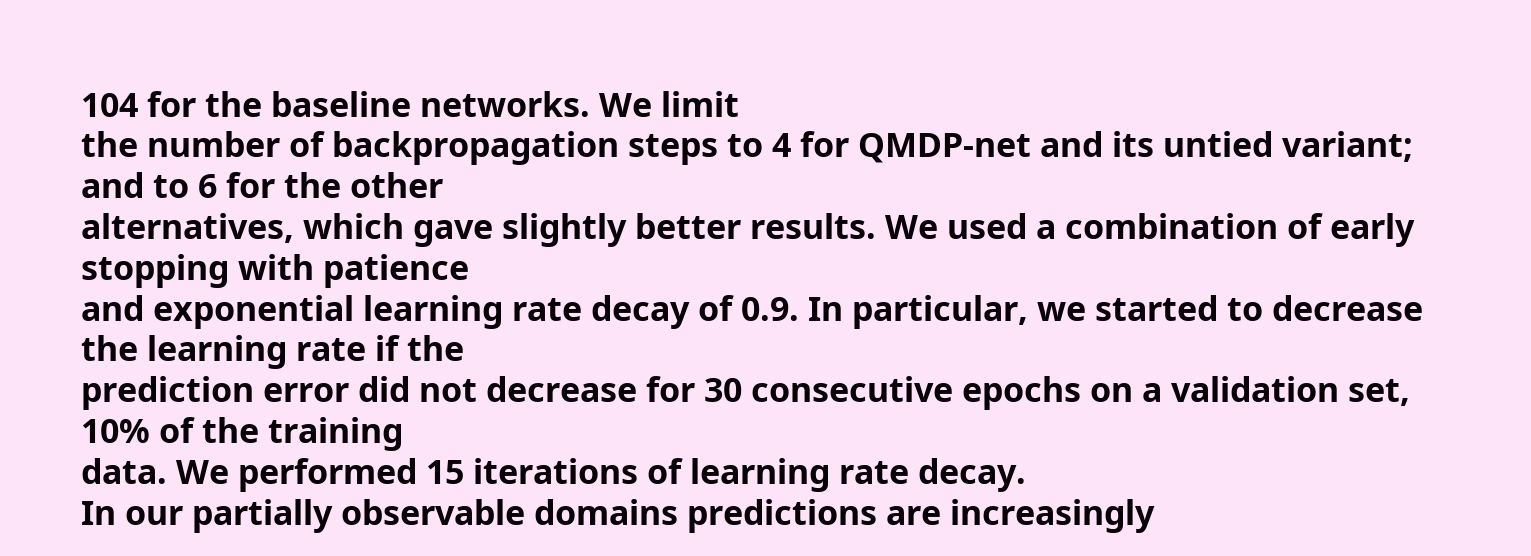104 for the baseline networks. We limit
the number of backpropagation steps to 4 for QMDP-net and its untied variant; and to 6 for the other
alternatives, which gave slightly better results. We used a combination of early stopping with patience
and exponential learning rate decay of 0.9. In particular, we started to decrease the learning rate if the
prediction error did not decrease for 30 consecutive epochs on a validation set, 10% of the training
data. We performed 15 iterations of learning rate decay.
In our partially observable domains predictions are increasingly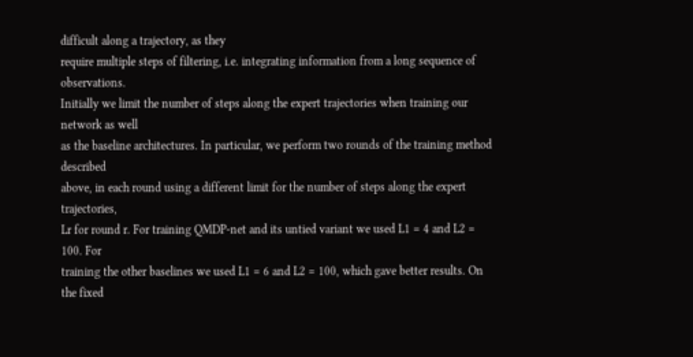difficult along a trajectory, as they
require multiple steps of filtering, i.e. integrating information from a long sequence of observations.
Initially we limit the number of steps along the expert trajectories when training our network as well
as the baseline architectures. In particular, we perform two rounds of the training method described
above, in each round using a different limit for the number of steps along the expert trajectories,
Lr for round r. For training QMDP-net and its untied variant we used L1 = 4 and L2 = 100. For
training the other baselines we used L1 = 6 and L2 = 100, which gave better results. On the fixed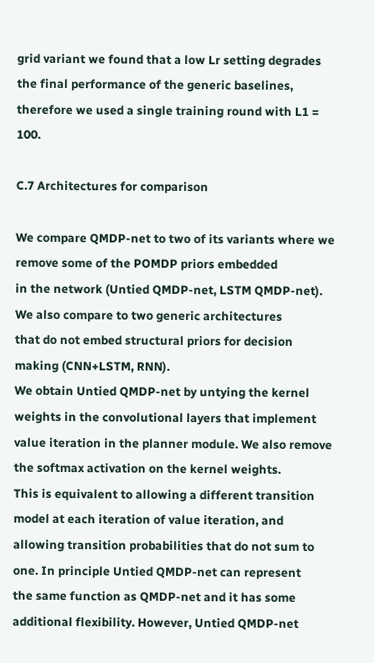grid variant we found that a low Lr setting degrades the final performance of the generic baselines,
therefore we used a single training round with L1 = 100.

C.7 Architectures for comparison

We compare QMDP-net to two of its variants where we remove some of the POMDP priors embedded
in the network (Untied QMDP-net, LSTM QMDP-net). We also compare to two generic architectures
that do not embed structural priors for decision making (CNN+LSTM, RNN).
We obtain Untied QMDP-net by untying the kernel weights in the convolutional layers that implement
value iteration in the planner module. We also remove the softmax activation on the kernel weights.
This is equivalent to allowing a different transition model at each iteration of value iteration, and
allowing transition probabilities that do not sum to one. In principle Untied QMDP-net can represent
the same function as QMDP-net and it has some additional flexibility. However, Untied QMDP-net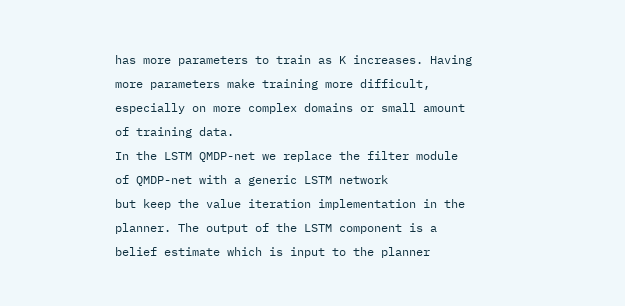has more parameters to train as K increases. Having more parameters make training more difficult,
especially on more complex domains or small amount of training data.
In the LSTM QMDP-net we replace the filter module of QMDP-net with a generic LSTM network
but keep the value iteration implementation in the planner. The output of the LSTM component is a
belief estimate which is input to the planner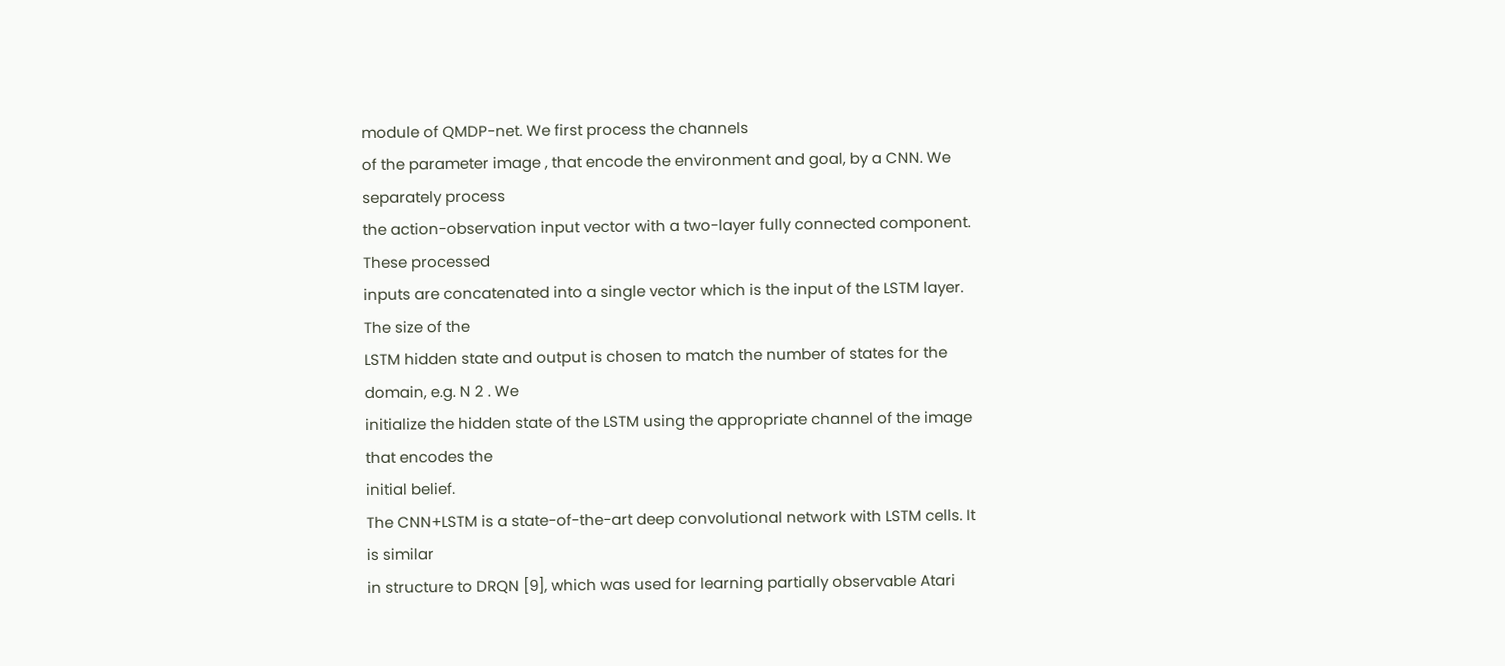module of QMDP-net. We first process the channels
of the parameter image , that encode the environment and goal, by a CNN. We separately process
the action-observation input vector with a two-layer fully connected component. These processed
inputs are concatenated into a single vector which is the input of the LSTM layer. The size of the
LSTM hidden state and output is chosen to match the number of states for the domain, e.g. N 2 . We
initialize the hidden state of the LSTM using the appropriate channel of the image that encodes the
initial belief.
The CNN+LSTM is a state-of-the-art deep convolutional network with LSTM cells. It is similar
in structure to DRQN [9], which was used for learning partially observable Atari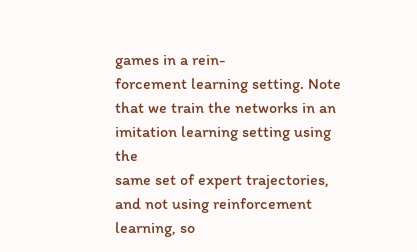games in a rein-
forcement learning setting. Note that we train the networks in an imitation learning setting using the
same set of expert trajectories, and not using reinforcement learning, so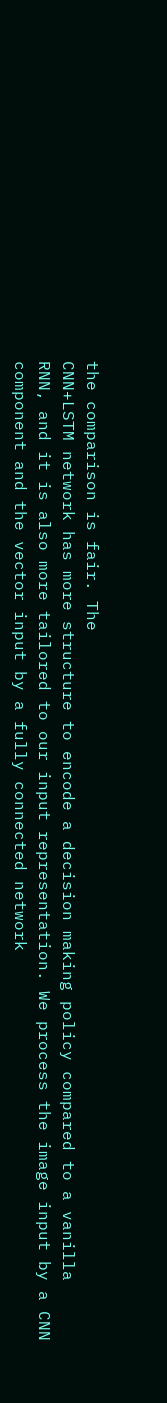the comparison is fair. The
CNN+LSTM network has more structure to encode a decision making policy compared to a vanilla
RNN, and it is also more tailored to our input representation. We process the image input by a CNN
component and the vector input by a fully connected network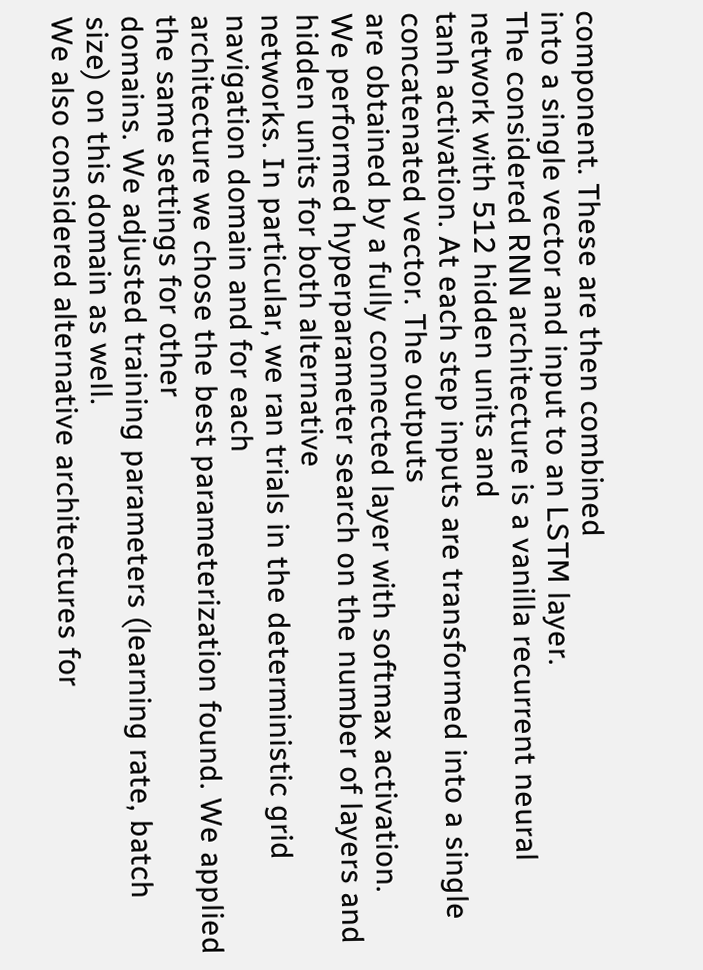component. These are then combined
into a single vector and input to an LSTM layer.
The considered RNN architecture is a vanilla recurrent neural network with 512 hidden units and
tanh activation. At each step inputs are transformed into a single concatenated vector. The outputs
are obtained by a fully connected layer with softmax activation.
We performed hyperparameter search on the number of layers and hidden units for both alternative
networks. In particular, we ran trials in the deterministic grid navigation domain and for each
architecture we chose the best parameterization found. We applied the same settings for other
domains. We adjusted training parameters (learning rate, batch size) on this domain as well.
We also considered alternative architectures for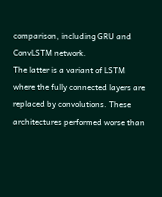comparison, including GRU and ConvLSTM network.
The latter is a variant of LSTM where the fully connected layers are replaced by convolutions. These
architectures performed worse than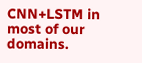CNN+LSTM in most of our domains.